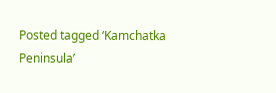Posted tagged ‘Kamchatka Peninsula’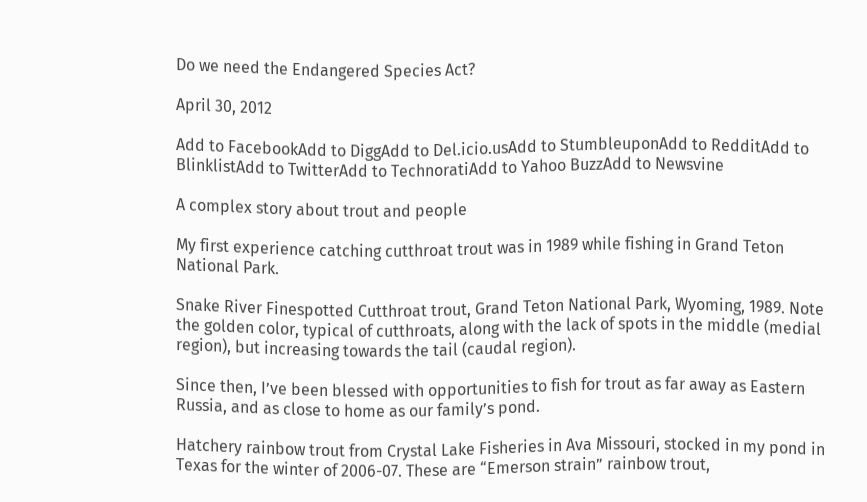Do we need the Endangered Species Act?

April 30, 2012

Add to FacebookAdd to DiggAdd to Del.icio.usAdd to StumbleuponAdd to RedditAdd to BlinklistAdd to TwitterAdd to TechnoratiAdd to Yahoo BuzzAdd to Newsvine

A complex story about trout and people

My first experience catching cutthroat trout was in 1989 while fishing in Grand Teton National Park.

Snake River Finespotted Cutthroat trout, Grand Teton National Park, Wyoming, 1989. Note the golden color, typical of cutthroats, along with the lack of spots in the middle (medial region), but increasing towards the tail (caudal region).

Since then, I’ve been blessed with opportunities to fish for trout as far away as Eastern Russia, and as close to home as our family’s pond.

Hatchery rainbow trout from Crystal Lake Fisheries in Ava Missouri, stocked in my pond in Texas for the winter of 2006-07. These are “Emerson strain” rainbow trout,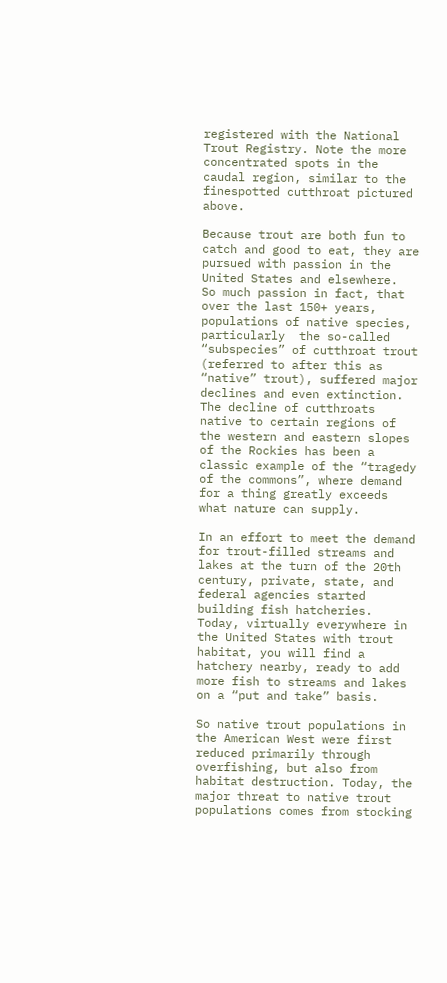registered with the National Trout Registry. Note the more concentrated spots in the caudal region, similar to the finespotted cutthroat pictured above.

Because trout are both fun to catch and good to eat, they are pursued with passion in the United States and elsewhere.  So much passion in fact, that over the last 150+ years, populations of native species, particularly  the so-called “subspecies” of cutthroat trout (referred to after this as “native” trout), suffered major declines and even extinction. The decline of cutthroats native to certain regions of the western and eastern slopes of the Rockies has been a classic example of the “tragedy of the commons”, where demand for a thing greatly exceeds what nature can supply.

In an effort to meet the demand for trout-filled streams and lakes at the turn of the 20th century, private, state, and federal agencies started building fish hatcheries. Today, virtually everywhere in the United States with trout habitat, you will find a hatchery nearby, ready to add more fish to streams and lakes on a “put and take” basis.

So native trout populations in the American West were first reduced primarily through overfishing, but also from habitat destruction. Today, the major threat to native trout populations comes from stocking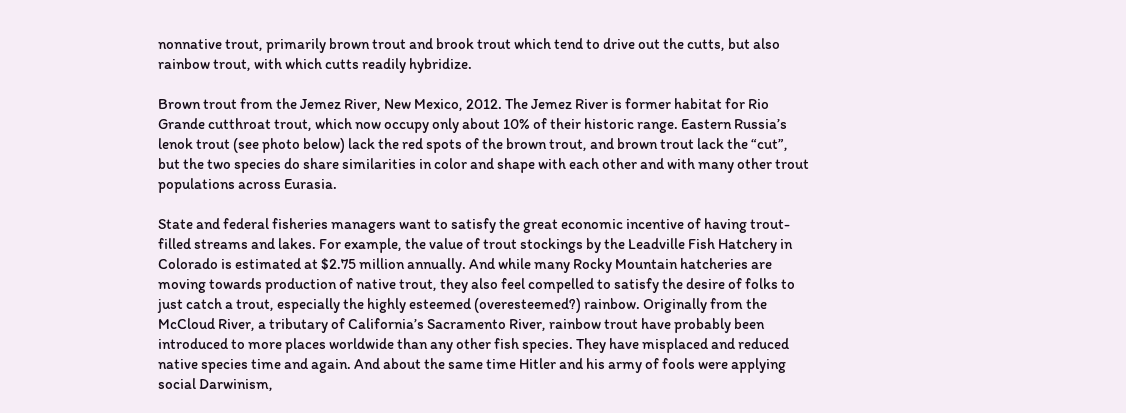nonnative trout, primarily brown trout and brook trout which tend to drive out the cutts, but also rainbow trout, with which cutts readily hybridize.

Brown trout from the Jemez River, New Mexico, 2012. The Jemez River is former habitat for Rio Grande cutthroat trout, which now occupy only about 10% of their historic range. Eastern Russia’s lenok trout (see photo below) lack the red spots of the brown trout, and brown trout lack the “cut”, but the two species do share similarities in color and shape with each other and with many other trout populations across Eurasia.

State and federal fisheries managers want to satisfy the great economic incentive of having trout-filled streams and lakes. For example, the value of trout stockings by the Leadville Fish Hatchery in Colorado is estimated at $2.75 million annually. And while many Rocky Mountain hatcheries are moving towards production of native trout, they also feel compelled to satisfy the desire of folks to just catch a trout, especially the highly esteemed (overesteemed?) rainbow. Originally from the McCloud River, a tributary of California’s Sacramento River, rainbow trout have probably been introduced to more places worldwide than any other fish species. They have misplaced and reduced native species time and again. And about the same time Hitler and his army of fools were applying social Darwinism,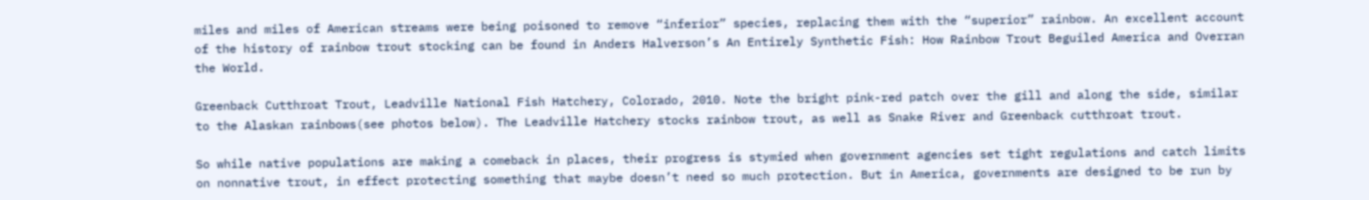miles and miles of American streams were being poisoned to remove “inferior” species, replacing them with the “superior” rainbow. An excellent account of the history of rainbow trout stocking can be found in Anders Halverson’s An Entirely Synthetic Fish: How Rainbow Trout Beguiled America and Overran the World.

Greenback Cutthroat Trout, Leadville National Fish Hatchery, Colorado, 2010. Note the bright pink-red patch over the gill and along the side, similar to the Alaskan rainbows(see photos below). The Leadville Hatchery stocks rainbow trout, as well as Snake River and Greenback cutthroat trout.

So while native populations are making a comeback in places, their progress is stymied when government agencies set tight regulations and catch limits on nonnative trout, in effect protecting something that maybe doesn’t need so much protection. But in America, governments are designed to be run by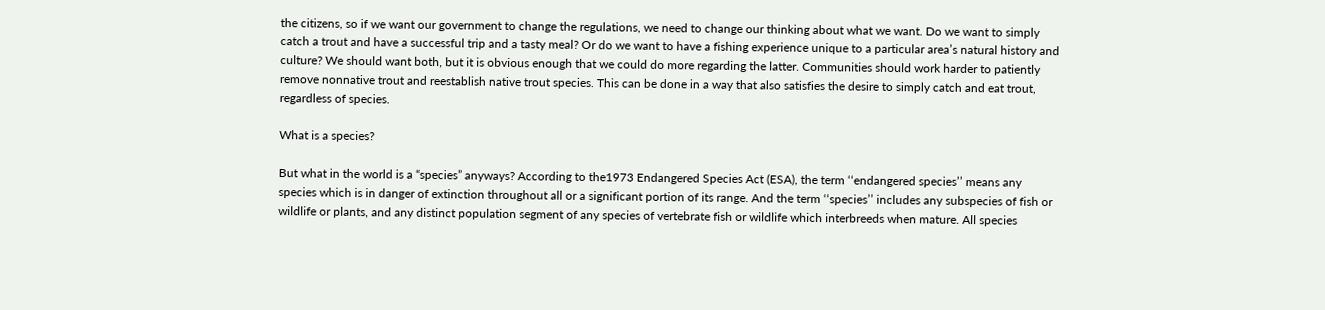the citizens, so if we want our government to change the regulations, we need to change our thinking about what we want. Do we want to simply catch a trout and have a successful trip and a tasty meal? Or do we want to have a fishing experience unique to a particular area’s natural history and culture? We should want both, but it is obvious enough that we could do more regarding the latter. Communities should work harder to patiently remove nonnative trout and reestablish native trout species. This can be done in a way that also satisfies the desire to simply catch and eat trout, regardless of species.

What is a species?

But what in the world is a “species” anyways? According to the1973 Endangered Species Act (ESA), the term ‘‘endangered species’’ means any species which is in danger of extinction throughout all or a significant portion of its range. And the term ‘‘species’’ includes any subspecies of fish or wildlife or plants, and any distinct population segment of any species of vertebrate fish or wildlife which interbreeds when mature. All species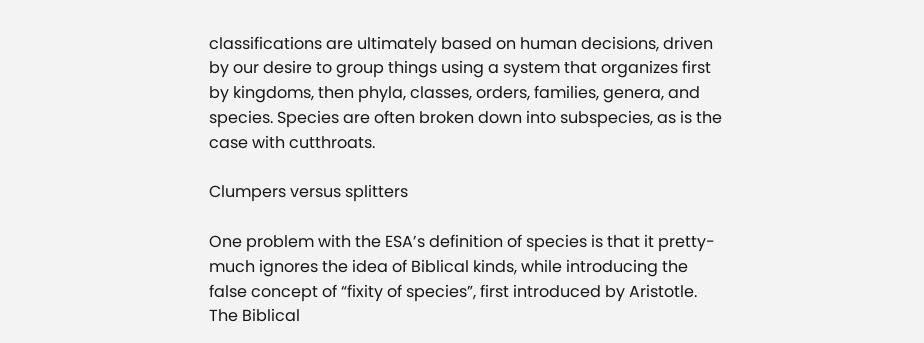classifications are ultimately based on human decisions, driven by our desire to group things using a system that organizes first by kingdoms, then phyla, classes, orders, families, genera, and species. Species are often broken down into subspecies, as is the case with cutthroats.

Clumpers versus splitters

One problem with the ESA’s definition of species is that it pretty-much ignores the idea of Biblical kinds, while introducing the false concept of “fixity of species”, first introduced by Aristotle. The Biblical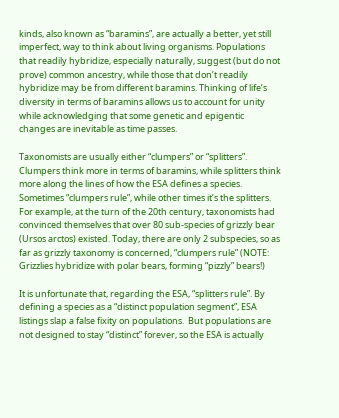kinds, also known as “baramins”, are actually a better, yet still imperfect, way to think about living organisms. Populations that readily hybridize, especially naturally, suggest (but do not prove) common ancestry, while those that don’t readily hybridize may be from different baramins. Thinking of life’s diversity in terms of baramins allows us to account for unity while acknowledging that some genetic and epigentic changes are inevitable as time passes.

Taxonomists are usually either “clumpers” or “splitters”. Clumpers think more in terms of baramins, while splitters think more along the lines of how the ESA defines a species. Sometimes “clumpers rule”, while other times it’s the splitters. For example, at the turn of the 20th century, taxonomists had convinced themselves that over 80 sub-species of grizzly bear (Ursos arctos) existed. Today, there are only 2 subspecies, so as far as grizzly taxonomy is concerned, “clumpers rule” (NOTE: Grizzlies hybridize with polar bears, forming “pizzly” bears!)

It is unfortunate that, regarding the ESA, “splitters rule”. By defining a species as a “distinct population segment”, ESA listings slap a false fixity on populations.  But populations are not designed to stay “distinct” forever, so the ESA is actually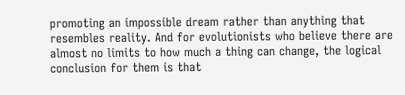promoting an impossible dream rather than anything that resembles reality. And for evolutionists who believe there are almost no limits to how much a thing can change, the logical conclusion for them is that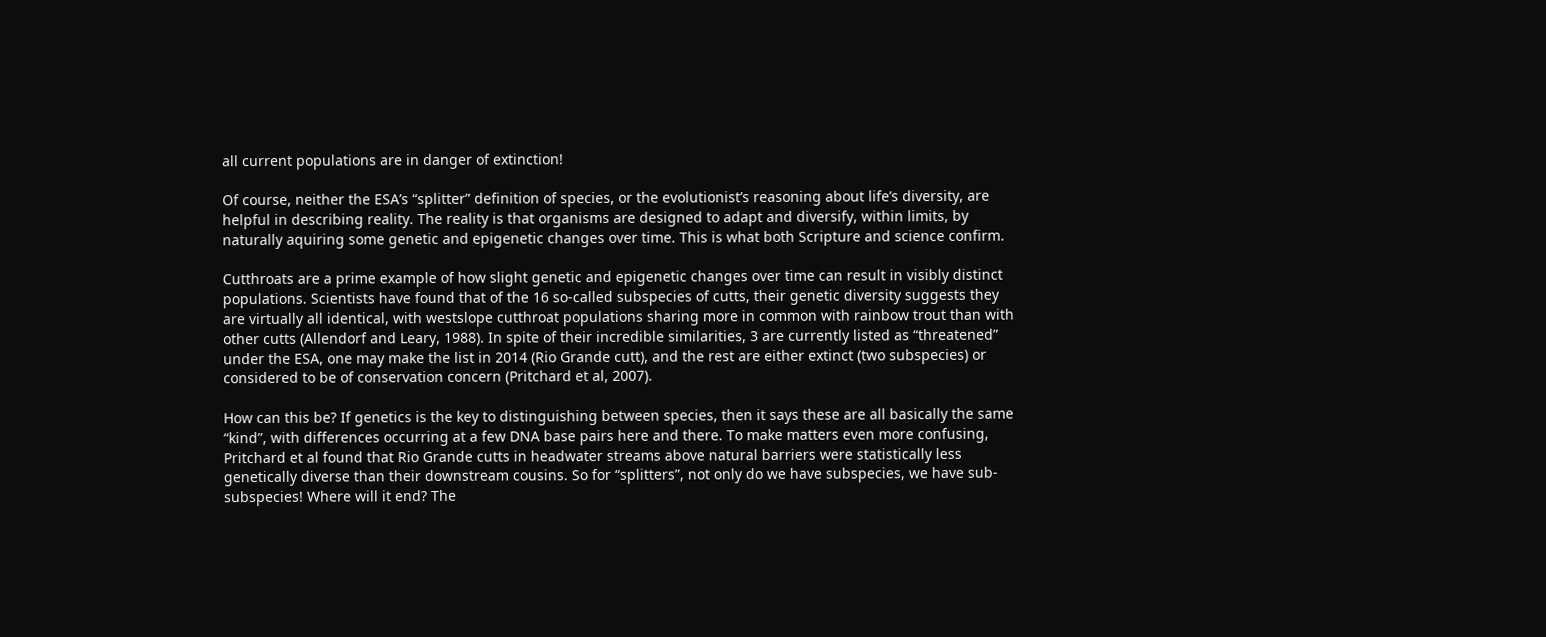all current populations are in danger of extinction!

Of course, neither the ESA’s “splitter” definition of species, or the evolutionist’s reasoning about life’s diversity, are helpful in describing reality. The reality is that organisms are designed to adapt and diversify, within limits, by naturally aquiring some genetic and epigenetic changes over time. This is what both Scripture and science confirm.

Cutthroats are a prime example of how slight genetic and epigenetic changes over time can result in visibly distinct populations. Scientists have found that of the 16 so-called subspecies of cutts, their genetic diversity suggests they are virtually all identical, with westslope cutthroat populations sharing more in common with rainbow trout than with other cutts (Allendorf and Leary, 1988). In spite of their incredible similarities, 3 are currently listed as “threatened” under the ESA, one may make the list in 2014 (Rio Grande cutt), and the rest are either extinct (two subspecies) or considered to be of conservation concern (Pritchard et al, 2007).

How can this be? If genetics is the key to distinguishing between species, then it says these are all basically the same “kind”, with differences occurring at a few DNA base pairs here and there. To make matters even more confusing, Pritchard et al found that Rio Grande cutts in headwater streams above natural barriers were statistically less genetically diverse than their downstream cousins. So for “splitters”, not only do we have subspecies, we have sub-subspecies! Where will it end? The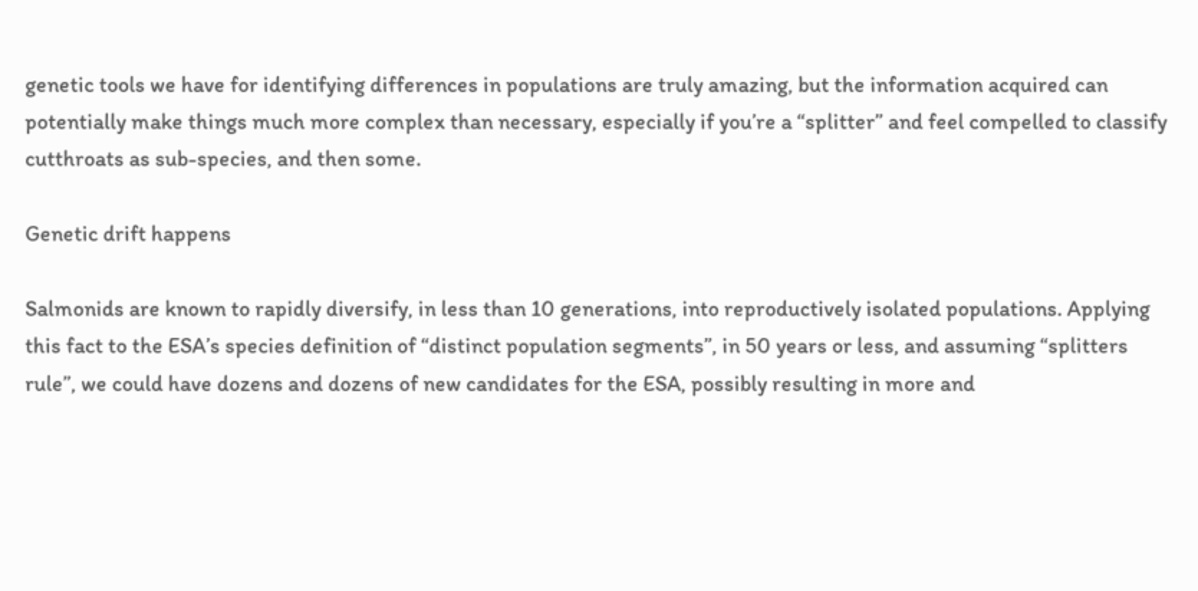genetic tools we have for identifying differences in populations are truly amazing, but the information acquired can potentially make things much more complex than necessary, especially if you’re a “splitter” and feel compelled to classify cutthroats as sub-species, and then some.

Genetic drift happens

Salmonids are known to rapidly diversify, in less than 10 generations, into reproductively isolated populations. Applying this fact to the ESA’s species definition of “distinct population segments”, in 50 years or less, and assuming “splitters rule”, we could have dozens and dozens of new candidates for the ESA, possibly resulting in more and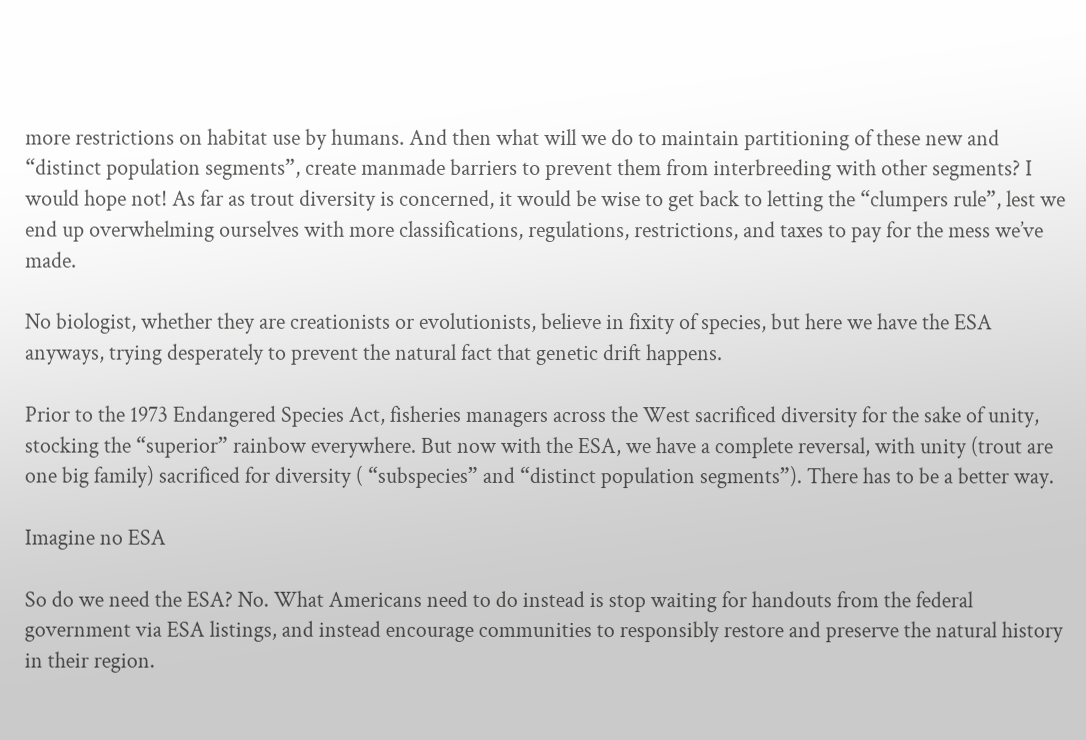more restrictions on habitat use by humans. And then what will we do to maintain partitioning of these new and “distinct population segments”, create manmade barriers to prevent them from interbreeding with other segments? I would hope not! As far as trout diversity is concerned, it would be wise to get back to letting the “clumpers rule”, lest we end up overwhelming ourselves with more classifications, regulations, restrictions, and taxes to pay for the mess we’ve made.

No biologist, whether they are creationists or evolutionists, believe in fixity of species, but here we have the ESA anyways, trying desperately to prevent the natural fact that genetic drift happens.

Prior to the 1973 Endangered Species Act, fisheries managers across the West sacrificed diversity for the sake of unity, stocking the “superior” rainbow everywhere. But now with the ESA, we have a complete reversal, with unity (trout are one big family) sacrificed for diversity ( “subspecies” and “distinct population segments”). There has to be a better way.

Imagine no ESA

So do we need the ESA? No. What Americans need to do instead is stop waiting for handouts from the federal government via ESA listings, and instead encourage communities to responsibly restore and preserve the natural history in their region.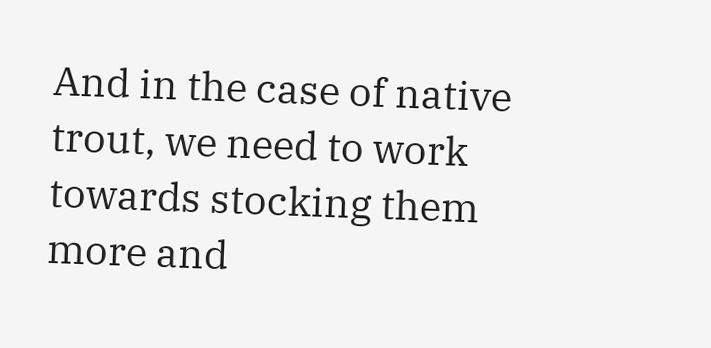And in the case of native trout, we need to work towards stocking them more and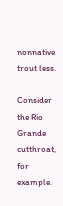nonnative trout less.

Consider the Rio Grande cutthroat, for example.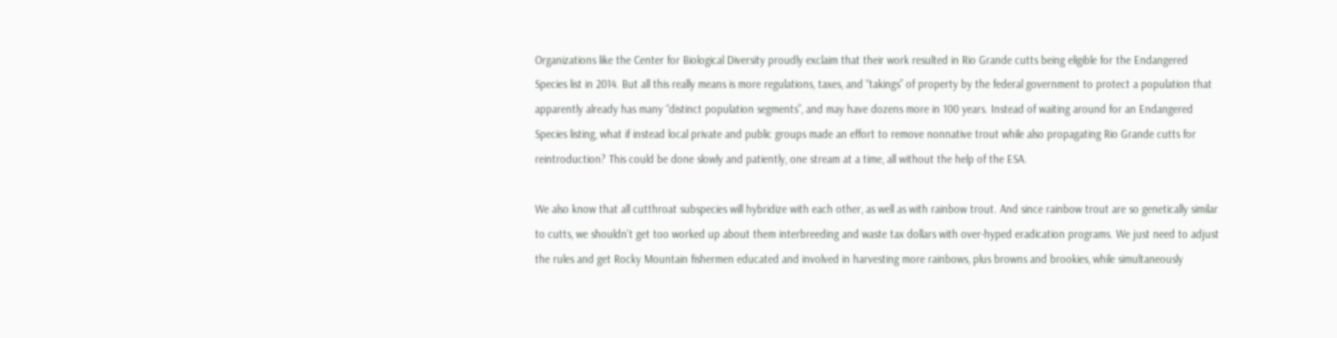Organizations like the Center for Biological Diversity proudly exclaim that their work resulted in Rio Grande cutts being eligible for the Endangered Species list in 2014. But all this really means is more regulations, taxes, and “takings” of property by the federal government to protect a population that apparently already has many “distinct population segments”, and may have dozens more in 100 years. Instead of waiting around for an Endangered Species listing, what if instead local private and public groups made an effort to remove nonnative trout while also propagating Rio Grande cutts for reintroduction? This could be done slowly and patiently, one stream at a time, all without the help of the ESA.

We also know that all cutthroat subspecies will hybridize with each other, as well as with rainbow trout. And since rainbow trout are so genetically similar to cutts, we shouldn’t get too worked up about them interbreeding and waste tax dollars with over-hyped eradication programs. We just need to adjust the rules and get Rocky Mountain fishermen educated and involved in harvesting more rainbows, plus browns and brookies, while simultaneously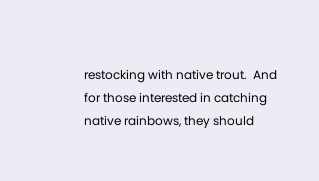restocking with native trout.  And for those interested in catching native rainbows, they should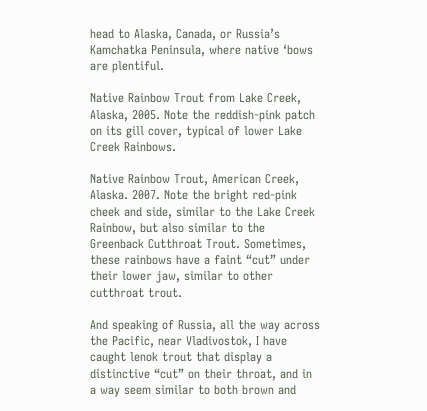head to Alaska, Canada, or Russia’s Kamchatka Peninsula, where native ‘bows are plentiful.

Native Rainbow Trout from Lake Creek, Alaska, 2005. Note the reddish-pink patch on its gill cover, typical of lower Lake Creek Rainbows.

Native Rainbow Trout, American Creek, Alaska. 2007. Note the bright red-pink cheek and side, similar to the Lake Creek Rainbow, but also similar to the Greenback Cutthroat Trout. Sometimes, these rainbows have a faint “cut” under their lower jaw, similar to other cutthroat trout.

And speaking of Russia, all the way across the Pacific, near Vladivostok, I have caught lenok trout that display a distinctive “cut” on their throat, and in a way seem similar to both brown and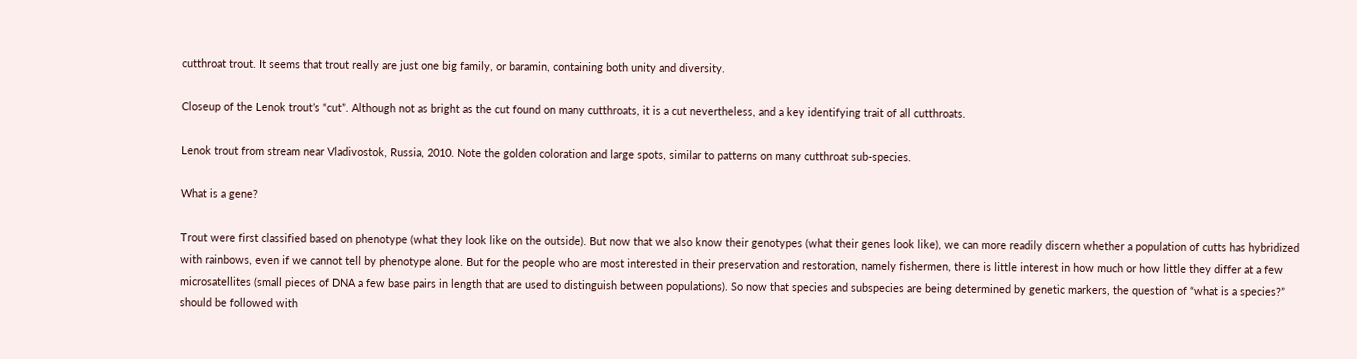cutthroat trout. It seems that trout really are just one big family, or baramin, containing both unity and diversity.

Closeup of the Lenok trout’s “cut”. Although not as bright as the cut found on many cutthroats, it is a cut nevertheless, and a key identifying trait of all cutthroats.

Lenok trout from stream near Vladivostok, Russia, 2010. Note the golden coloration and large spots, similar to patterns on many cutthroat sub-species.

What is a gene?

Trout were first classified based on phenotype (what they look like on the outside). But now that we also know their genotypes (what their genes look like), we can more readily discern whether a population of cutts has hybridized with rainbows, even if we cannot tell by phenotype alone. But for the people who are most interested in their preservation and restoration, namely fishermen, there is little interest in how much or how little they differ at a few microsatellites (small pieces of DNA a few base pairs in length that are used to distinguish between populations). So now that species and subspecies are being determined by genetic markers, the question of “what is a species?” should be followed with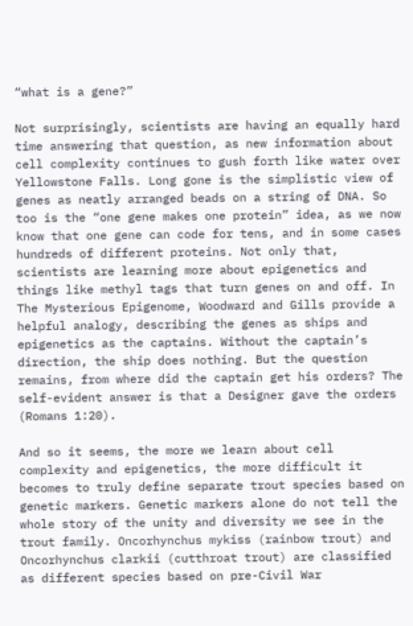“what is a gene?”

Not surprisingly, scientists are having an equally hard time answering that question, as new information about cell complexity continues to gush forth like water over Yellowstone Falls. Long gone is the simplistic view of genes as neatly arranged beads on a string of DNA. So too is the “one gene makes one protein” idea, as we now know that one gene can code for tens, and in some cases hundreds of different proteins. Not only that, scientists are learning more about epigenetics and things like methyl tags that turn genes on and off. In The Mysterious Epigenome, Woodward and Gills provide a helpful analogy, describing the genes as ships and epigenetics as the captains. Without the captain’s direction, the ship does nothing. But the question remains, from where did the captain get his orders? The self-evident answer is that a Designer gave the orders (Romans 1:20).

And so it seems, the more we learn about cell complexity and epigenetics, the more difficult it becomes to truly define separate trout species based on genetic markers. Genetic markers alone do not tell the whole story of the unity and diversity we see in the trout family. Oncorhynchus mykiss (rainbow trout) and Oncorhynchus clarkii (cutthroat trout) are classified as different species based on pre-Civil War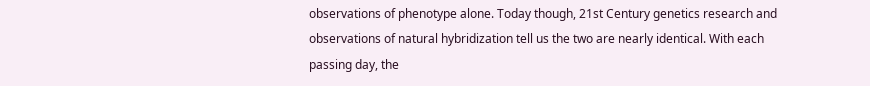observations of phenotype alone. Today though, 21st Century genetics research and observations of natural hybridization tell us the two are nearly identical. With each passing day, the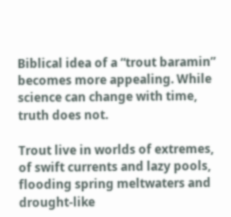Biblical idea of a “trout baramin” becomes more appealing. While science can change with time, truth does not.

Trout live in worlds of extremes, of swift currents and lazy pools, flooding spring meltwaters and drought-like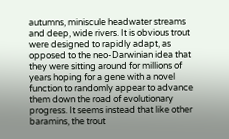autumns, miniscule headwater streams and deep, wide rivers. It is obvious trout were designed to rapidly adapt, as opposed to the neo-Darwinian idea that they were sitting around for millions of years hoping for a gene with a novel function to randomly appear to advance them down the road of evolutionary progress. It seems instead that like other baramins, the trout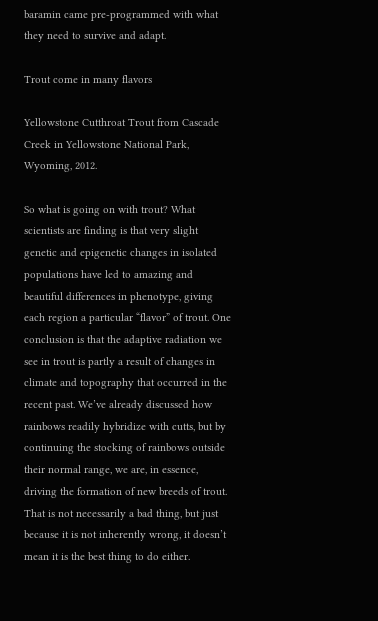baramin came pre-programmed with what they need to survive and adapt.

Trout come in many flavors

Yellowstone Cutthroat Trout from Cascade Creek in Yellowstone National Park, Wyoming, 2012.

So what is going on with trout? What scientists are finding is that very slight genetic and epigenetic changes in isolated populations have led to amazing and beautiful differences in phenotype, giving each region a particular “flavor” of trout. One conclusion is that the adaptive radiation we see in trout is partly a result of changes in climate and topography that occurred in the recent past. We’ve already discussed how rainbows readily hybridize with cutts, but by continuing the stocking of rainbows outside their normal range, we are, in essence, driving the formation of new breeds of trout. That is not necessarily a bad thing, but just because it is not inherently wrong, it doesn’t mean it is the best thing to do either.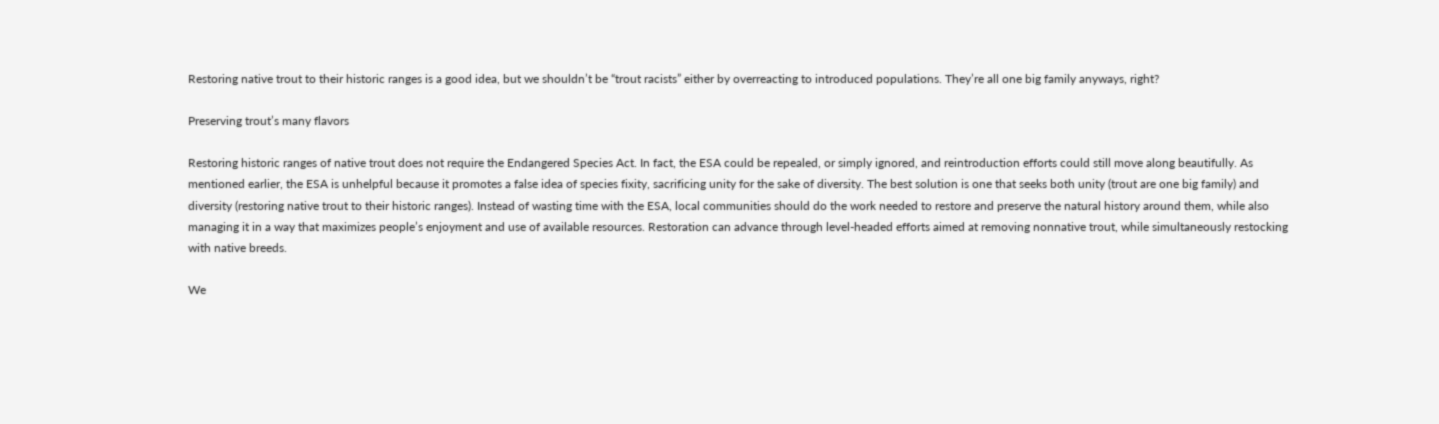Restoring native trout to their historic ranges is a good idea, but we shouldn’t be “trout racists” either by overreacting to introduced populations. They’re all one big family anyways, right?

Preserving trout’s many flavors

Restoring historic ranges of native trout does not require the Endangered Species Act. In fact, the ESA could be repealed, or simply ignored, and reintroduction efforts could still move along beautifully. As mentioned earlier, the ESA is unhelpful because it promotes a false idea of species fixity, sacrificing unity for the sake of diversity. The best solution is one that seeks both unity (trout are one big family) and diversity (restoring native trout to their historic ranges). Instead of wasting time with the ESA, local communities should do the work needed to restore and preserve the natural history around them, while also managing it in a way that maximizes people’s enjoyment and use of available resources. Restoration can advance through level-headed efforts aimed at removing nonnative trout, while simultaneously restocking with native breeds.

We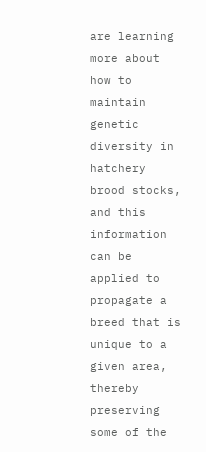are learning more about how to maintain genetic diversity in hatchery brood stocks, and this information can be applied to propagate a breed that is unique to a given area, thereby preserving some of the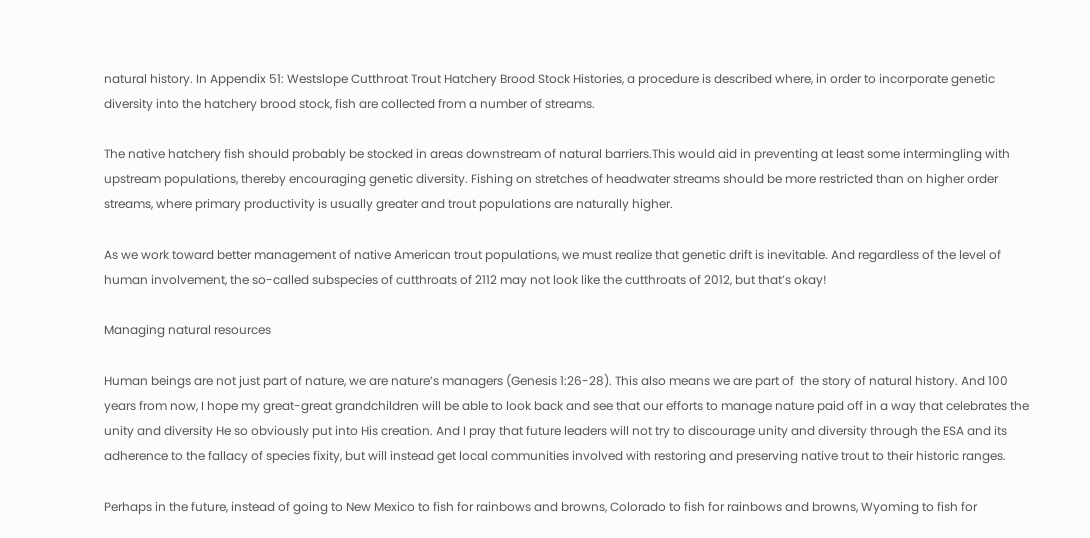natural history. In Appendix 51: Westslope Cutthroat Trout Hatchery Brood Stock Histories, a procedure is described where, in order to incorporate genetic diversity into the hatchery brood stock, fish are collected from a number of streams.

The native hatchery fish should probably be stocked in areas downstream of natural barriers.This would aid in preventing at least some intermingling with upstream populations, thereby encouraging genetic diversity. Fishing on stretches of headwater streams should be more restricted than on higher order streams, where primary productivity is usually greater and trout populations are naturally higher.

As we work toward better management of native American trout populations, we must realize that genetic drift is inevitable. And regardless of the level of human involvement, the so-called subspecies of cutthroats of 2112 may not look like the cutthroats of 2012, but that’s okay!

Managing natural resources

Human beings are not just part of nature, we are nature’s managers (Genesis 1:26-28). This also means we are part of  the story of natural history. And 100 years from now, I hope my great-great grandchildren will be able to look back and see that our efforts to manage nature paid off in a way that celebrates the unity and diversity He so obviously put into His creation. And I pray that future leaders will not try to discourage unity and diversity through the ESA and its adherence to the fallacy of species fixity, but will instead get local communities involved with restoring and preserving native trout to their historic ranges.

Perhaps in the future, instead of going to New Mexico to fish for rainbows and browns, Colorado to fish for rainbows and browns, Wyoming to fish for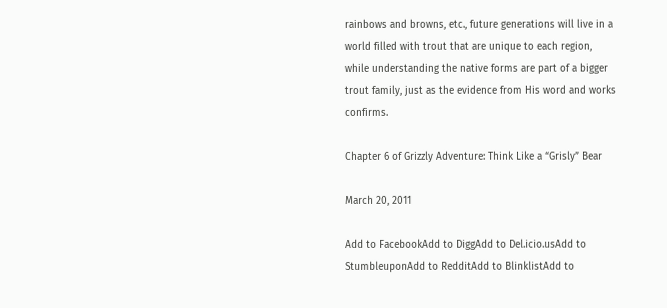rainbows and browns, etc., future generations will live in a world filled with trout that are unique to each region, while understanding the native forms are part of a bigger trout family, just as the evidence from His word and works confirms.

Chapter 6 of Grizzly Adventure: Think Like a “Grisly” Bear

March 20, 2011

Add to FacebookAdd to DiggAdd to Del.icio.usAdd to StumbleuponAdd to RedditAdd to BlinklistAdd to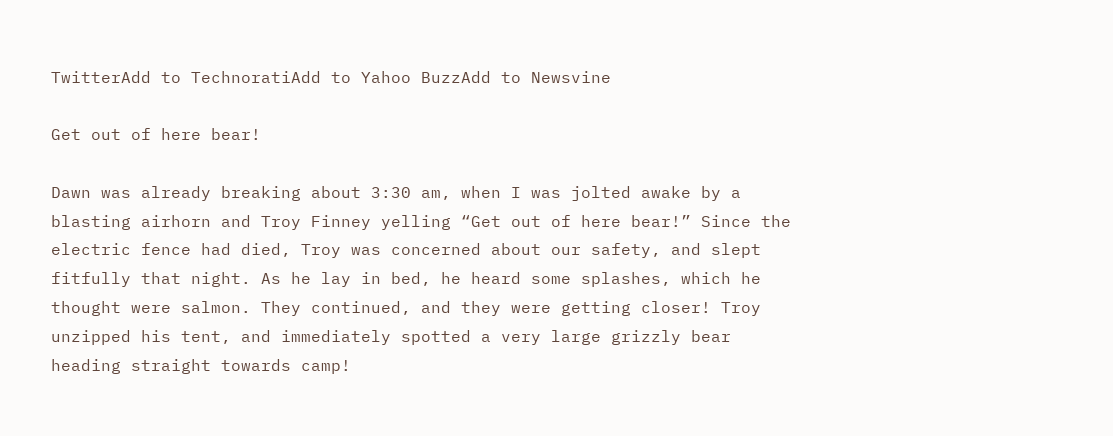TwitterAdd to TechnoratiAdd to Yahoo BuzzAdd to Newsvine

Get out of here bear!

Dawn was already breaking about 3:30 am, when I was jolted awake by a blasting airhorn and Troy Finney yelling “Get out of here bear!” Since the electric fence had died, Troy was concerned about our safety, and slept fitfully that night. As he lay in bed, he heard some splashes, which he thought were salmon. They continued, and they were getting closer! Troy unzipped his tent, and immediately spotted a very large grizzly bear heading straight towards camp!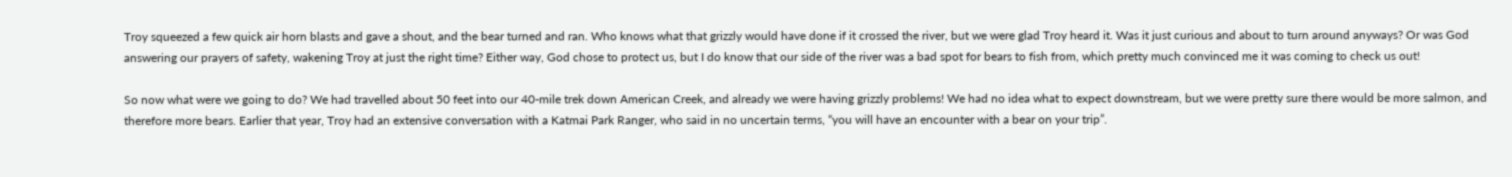Troy squeezed a few quick air horn blasts and gave a shout, and the bear turned and ran. Who knows what that grizzly would have done if it crossed the river, but we were glad Troy heard it. Was it just curious and about to turn around anyways? Or was God answering our prayers of safety, wakening Troy at just the right time? Either way, God chose to protect us, but I do know that our side of the river was a bad spot for bears to fish from, which pretty much convinced me it was coming to check us out!

So now what were we going to do? We had travelled about 50 feet into our 40-mile trek down American Creek, and already we were having grizzly problems! We had no idea what to expect downstream, but we were pretty sure there would be more salmon, and therefore more bears. Earlier that year, Troy had an extensive conversation with a Katmai Park Ranger, who said in no uncertain terms, “you will have an encounter with a bear on your trip”.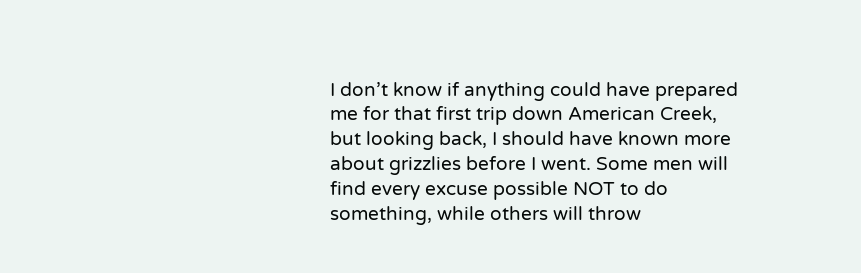I don’t know if anything could have prepared me for that first trip down American Creek, but looking back, I should have known more about grizzlies before I went. Some men will find every excuse possible NOT to do something, while others will throw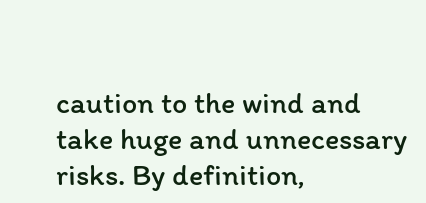caution to the wind and take huge and unnecessary risks. By definition,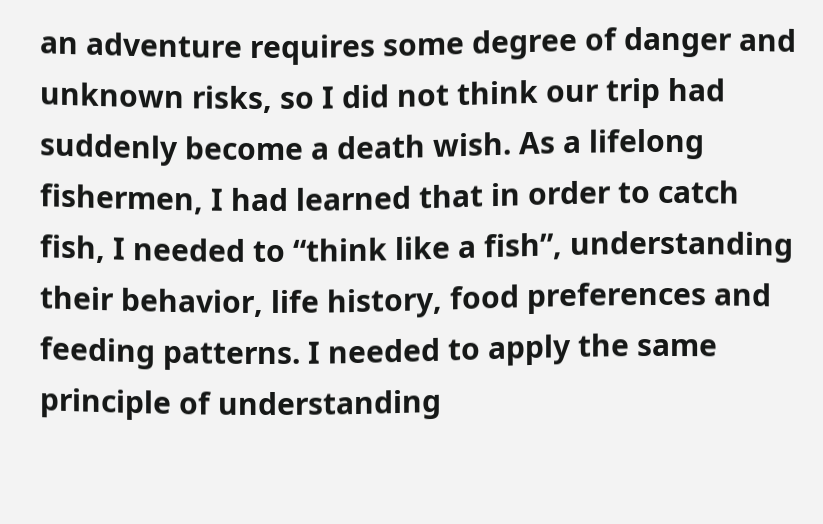an adventure requires some degree of danger and unknown risks, so I did not think our trip had suddenly become a death wish. As a lifelong fishermen, I had learned that in order to catch fish, I needed to “think like a fish”, understanding their behavior, life history, food preferences and feeding patterns. I needed to apply the same principle of understanding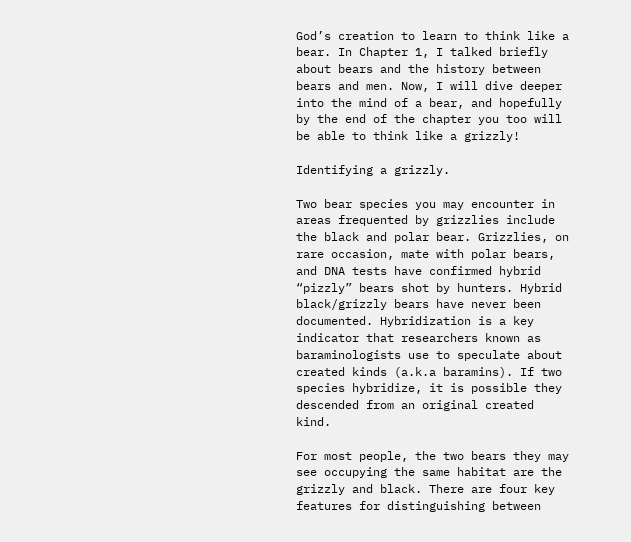God’s creation to learn to think like a bear. In Chapter 1, I talked briefly about bears and the history between bears and men. Now, I will dive deeper into the mind of a bear, and hopefully by the end of the chapter you too will be able to think like a grizzly!

Identifying a grizzly.

Two bear species you may encounter in areas frequented by grizzlies include the black and polar bear. Grizzlies, on rare occasion, mate with polar bears, and DNA tests have confirmed hybrid “pizzly” bears shot by hunters. Hybrid black/grizzly bears have never been documented. Hybridization is a key indicator that researchers known as baraminologists use to speculate about created kinds (a.k.a baramins). If two species hybridize, it is possible they descended from an original created kind.

For most people, the two bears they may see occupying the same habitat are the grizzly and black. There are four key features for distinguishing between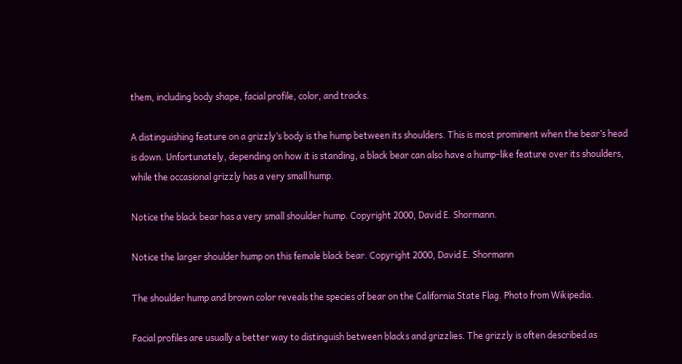them, including body shape, facial profile, color, and tracks.

A distinguishing feature on a grizzly’s body is the hump between its shoulders. This is most prominent when the bear’s head is down. Unfortunately, depending on how it is standing, a black bear can also have a hump-like feature over its shoulders, while the occasional grizzly has a very small hump.

Notice the black bear has a very small shoulder hump. Copyright 2000, David E. Shormann.

Notice the larger shoulder hump on this female black bear. Copyright 2000, David E. Shormann

The shoulder hump and brown color reveals the species of bear on the California State Flag. Photo from Wikipedia.

Facial profiles are usually a better way to distinguish between blacks and grizzlies. The grizzly is often described as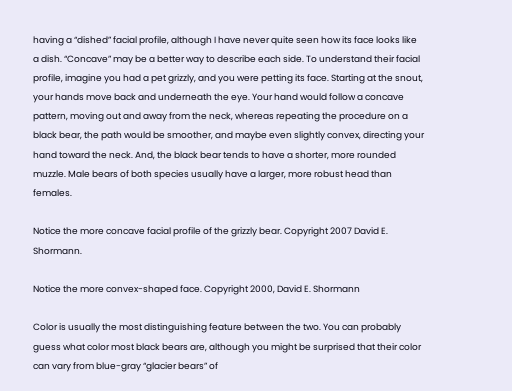having a “dished” facial profile, although I have never quite seen how its face looks like a dish. “Concave” may be a better way to describe each side. To understand their facial profile, imagine you had a pet grizzly, and you were petting its face. Starting at the snout, your hands move back and underneath the eye. Your hand would follow a concave pattern, moving out and away from the neck, whereas repeating the procedure on a black bear, the path would be smoother, and maybe even slightly convex, directing your hand toward the neck. And, the black bear tends to have a shorter, more rounded muzzle. Male bears of both species usually have a larger, more robust head than females.

Notice the more concave facial profile of the grizzly bear. Copyright 2007 David E. Shormann.

Notice the more convex-shaped face. Copyright 2000, David E. Shormann

Color is usually the most distinguishing feature between the two. You can probably guess what color most black bears are, although you might be surprised that their color can vary from blue-gray “glacier bears” of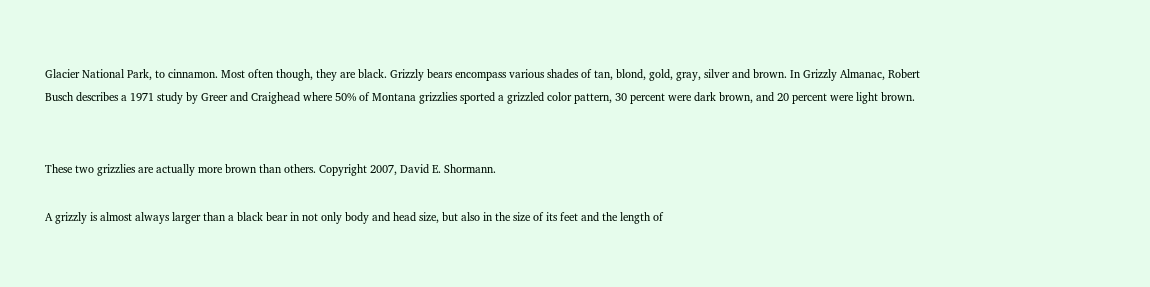Glacier National Park, to cinnamon. Most often though, they are black. Grizzly bears encompass various shades of tan, blond, gold, gray, silver and brown. In Grizzly Almanac, Robert Busch describes a 1971 study by Greer and Craighead where 50% of Montana grizzlies sported a grizzled color pattern, 30 percent were dark brown, and 20 percent were light brown.


These two grizzlies are actually more brown than others. Copyright 2007, David E. Shormann.

A grizzly is almost always larger than a black bear in not only body and head size, but also in the size of its feet and the length of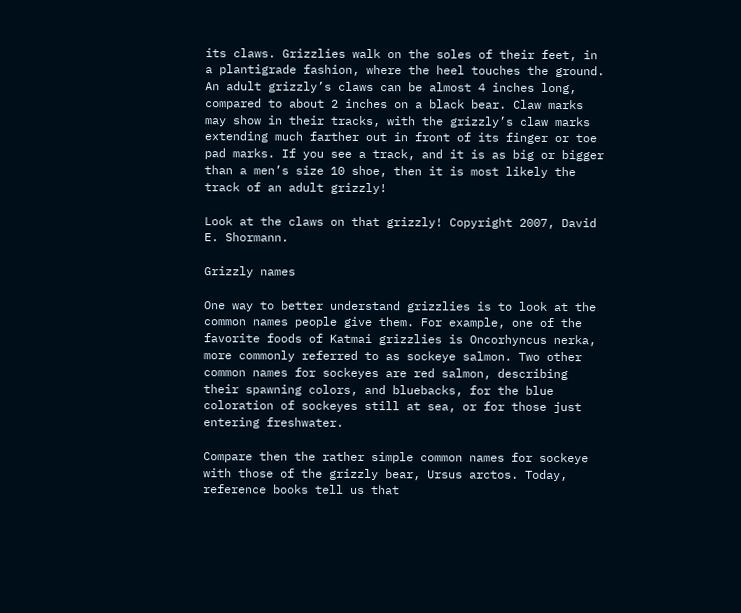its claws. Grizzlies walk on the soles of their feet, in a plantigrade fashion, where the heel touches the ground. An adult grizzly’s claws can be almost 4 inches long, compared to about 2 inches on a black bear. Claw marks may show in their tracks, with the grizzly’s claw marks extending much farther out in front of its finger or toe pad marks. If you see a track, and it is as big or bigger than a men’s size 10 shoe, then it is most likely the track of an adult grizzly!

Look at the claws on that grizzly! Copyright 2007, David E. Shormann.

Grizzly names

One way to better understand grizzlies is to look at the common names people give them. For example, one of the favorite foods of Katmai grizzlies is Oncorhyncus nerka, more commonly referred to as sockeye salmon. Two other common names for sockeyes are red salmon, describing their spawning colors, and bluebacks, for the blue coloration of sockeyes still at sea, or for those just entering freshwater.

Compare then the rather simple common names for sockeye with those of the grizzly bear, Ursus arctos. Today, reference books tell us that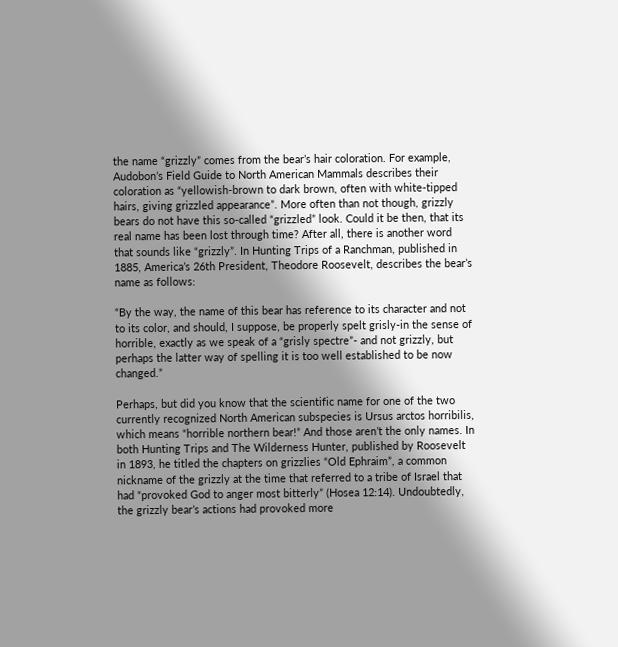the name “grizzly” comes from the bear’s hair coloration. For example, Audobon’s Field Guide to North American Mammals describes their coloration as “yellowish-brown to dark brown, often with white-tipped hairs, giving grizzled appearance”. More often than not though, grizzly bears do not have this so-called “grizzled” look. Could it be then, that its real name has been lost through time? After all, there is another word that sounds like “grizzly”. In Hunting Trips of a Ranchman, published in 1885, America’s 26th President, Theodore Roosevelt, describes the bear’s name as follows:

“By the way, the name of this bear has reference to its character and not to its color, and should, I suppose, be properly spelt grisly-in the sense of horrible, exactly as we speak of a “grisly spectre”- and not grizzly, but perhaps the latter way of spelling it is too well established to be now changed.”

Perhaps, but did you know that the scientific name for one of the two currently recognized North American subspecies is Ursus arctos horribilis, which means “horrible northern bear!” And those aren’t the only names. In both Hunting Trips and The Wilderness Hunter, published by Roosevelt in 1893, he titled the chapters on grizzlies “Old Ephraim”, a common nickname of the grizzly at the time that referred to a tribe of Israel that had “provoked God to anger most bitterly” (Hosea 12:14). Undoubtedly, the grizzly bear’s actions had provoked more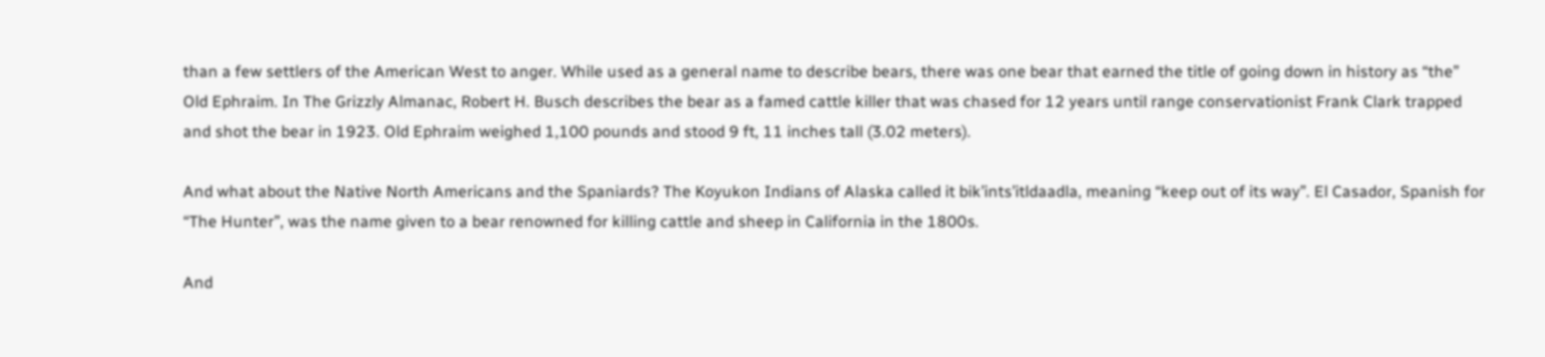than a few settlers of the American West to anger. While used as a general name to describe bears, there was one bear that earned the title of going down in history as “the” Old Ephraim. In The Grizzly Almanac, Robert H. Busch describes the bear as a famed cattle killer that was chased for 12 years until range conservationist Frank Clark trapped and shot the bear in 1923. Old Ephraim weighed 1,100 pounds and stood 9 ft, 11 inches tall (3.02 meters).

And what about the Native North Americans and the Spaniards? The Koyukon Indians of Alaska called it bik’ints’itldaadla, meaning “keep out of its way”. El Casador, Spanish for “The Hunter”, was the name given to a bear renowned for killing cattle and sheep in California in the 1800s.

And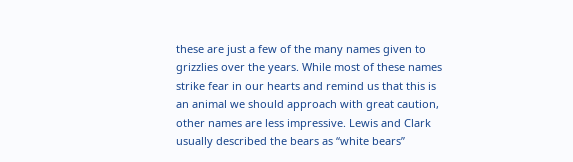these are just a few of the many names given to grizzlies over the years. While most of these names strike fear in our hearts and remind us that this is an animal we should approach with great caution, other names are less impressive. Lewis and Clark usually described the bears as “white bears”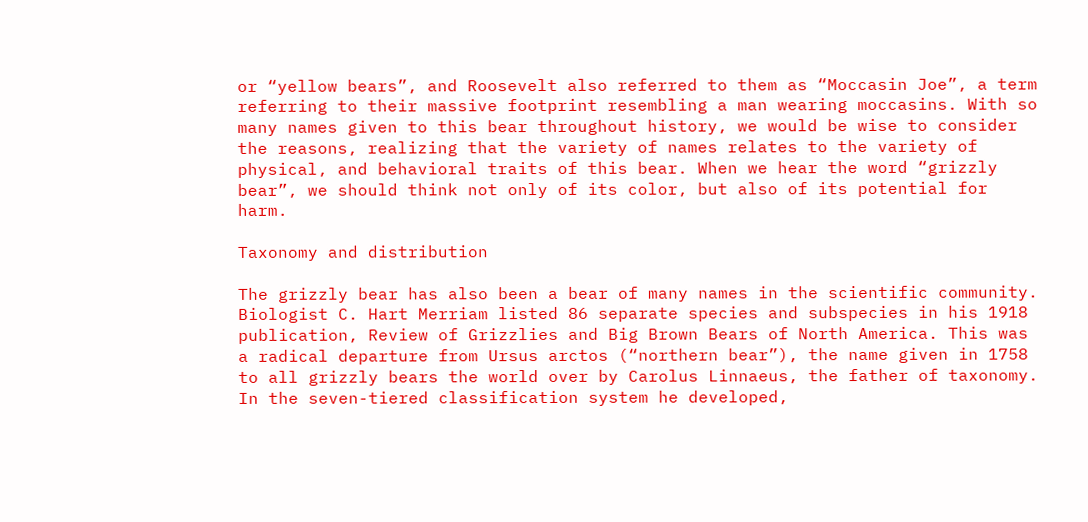or “yellow bears”, and Roosevelt also referred to them as “Moccasin Joe”, a term referring to their massive footprint resembling a man wearing moccasins. With so many names given to this bear throughout history, we would be wise to consider the reasons, realizing that the variety of names relates to the variety of physical, and behavioral traits of this bear. When we hear the word “grizzly bear”, we should think not only of its color, but also of its potential for harm.

Taxonomy and distribution

The grizzly bear has also been a bear of many names in the scientific community. Biologist C. Hart Merriam listed 86 separate species and subspecies in his 1918 publication, Review of Grizzlies and Big Brown Bears of North America. This was a radical departure from Ursus arctos (“northern bear”), the name given in 1758 to all grizzly bears the world over by Carolus Linnaeus, the father of taxonomy. In the seven-tiered classification system he developed,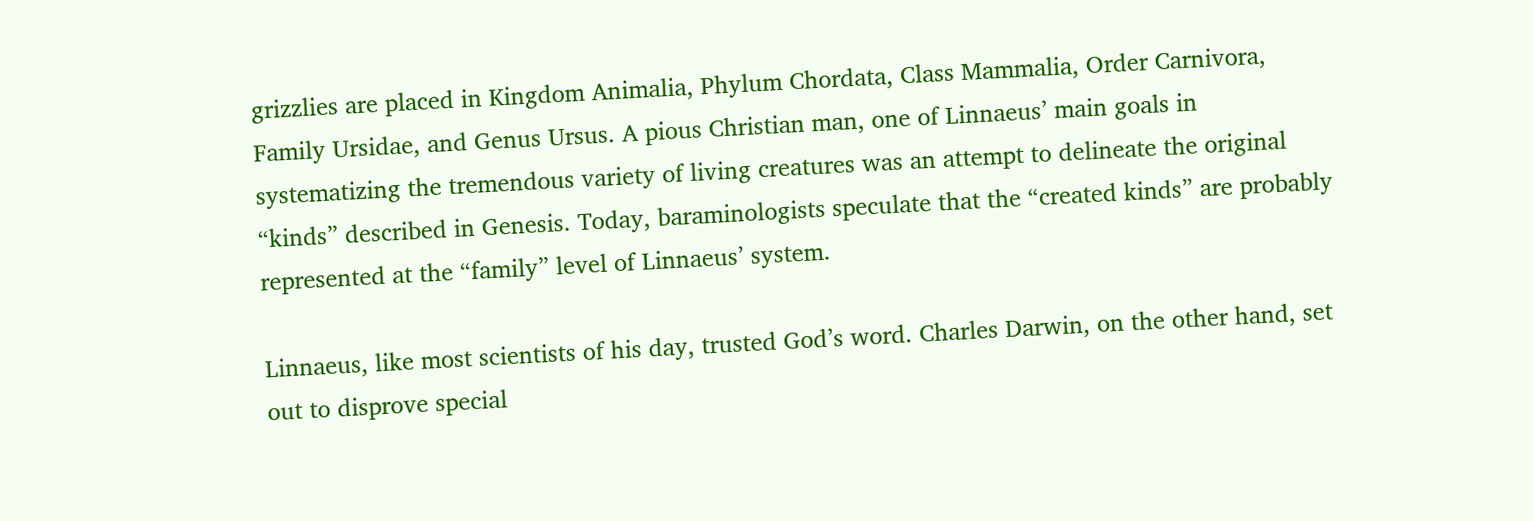grizzlies are placed in Kingdom Animalia, Phylum Chordata, Class Mammalia, Order Carnivora, Family Ursidae, and Genus Ursus. A pious Christian man, one of Linnaeus’ main goals in systematizing the tremendous variety of living creatures was an attempt to delineate the original “kinds” described in Genesis. Today, baraminologists speculate that the “created kinds” are probably represented at the “family” level of Linnaeus’ system.

Linnaeus, like most scientists of his day, trusted God’s word. Charles Darwin, on the other hand, set out to disprove special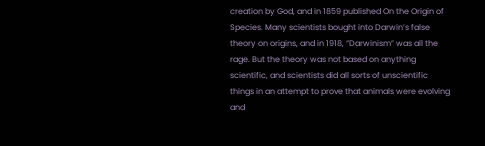creation by God, and in 1859 published On the Origin of Species. Many scientists bought into Darwin’s false theory on origins, and in 1918, “Darwinism” was all the rage. But the theory was not based on anything scientific, and scientists did all sorts of unscientific things in an attempt to prove that animals were evolving and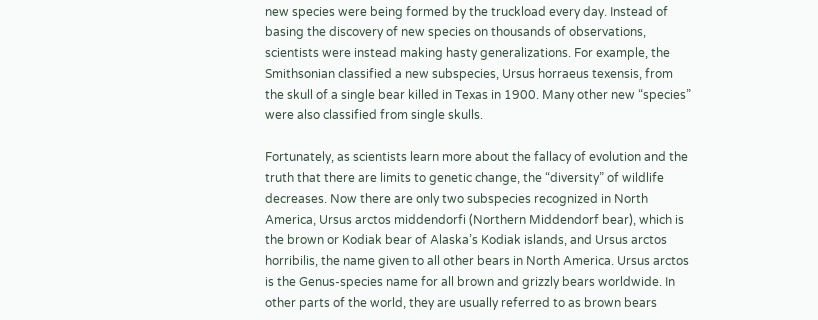new species were being formed by the truckload every day. Instead of basing the discovery of new species on thousands of observations, scientists were instead making hasty generalizations. For example, the Smithsonian classified a new subspecies, Ursus horraeus texensis, from the skull of a single bear killed in Texas in 1900. Many other new “species” were also classified from single skulls.

Fortunately, as scientists learn more about the fallacy of evolution and the truth that there are limits to genetic change, the “diversity” of wildlife decreases. Now there are only two subspecies recognized in North America, Ursus arctos middendorfi (Northern Middendorf bear), which is the brown or Kodiak bear of Alaska’s Kodiak islands, and Ursus arctos horribilis, the name given to all other bears in North America. Ursus arctos is the Genus-species name for all brown and grizzly bears worldwide. In other parts of the world, they are usually referred to as brown bears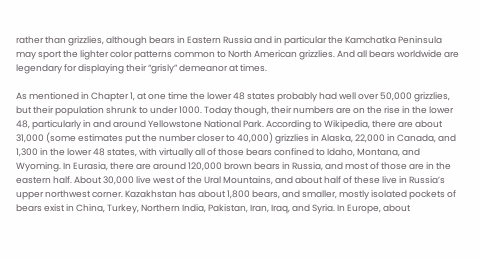rather than grizzlies, although bears in Eastern Russia and in particular the Kamchatka Peninsula may sport the lighter color patterns common to North American grizzlies. And all bears worldwide are legendary for displaying their “grisly” demeanor at times.

As mentioned in Chapter 1, at one time the lower 48 states probably had well over 50,000 grizzlies, but their population shrunk to under 1000. Today though, their numbers are on the rise in the lower 48, particularly in and around Yellowstone National Park. According to Wikipedia, there are about 31,000 (some estimates put the number closer to 40,000) grizzlies in Alaska, 22,000 in Canada, and 1,300 in the lower 48 states, with virtually all of those bears confined to Idaho, Montana, and Wyoming. In Eurasia, there are around 120,000 brown bears in Russia, and most of those are in the eastern half. About 30,000 live west of the Ural Mountains, and about half of these live in Russia’s upper northwest corner. Kazakhstan has about 1,800 bears, and smaller, mostly isolated pockets of bears exist in China, Turkey, Northern India, Pakistan, Iran, Iraq, and Syria. In Europe, about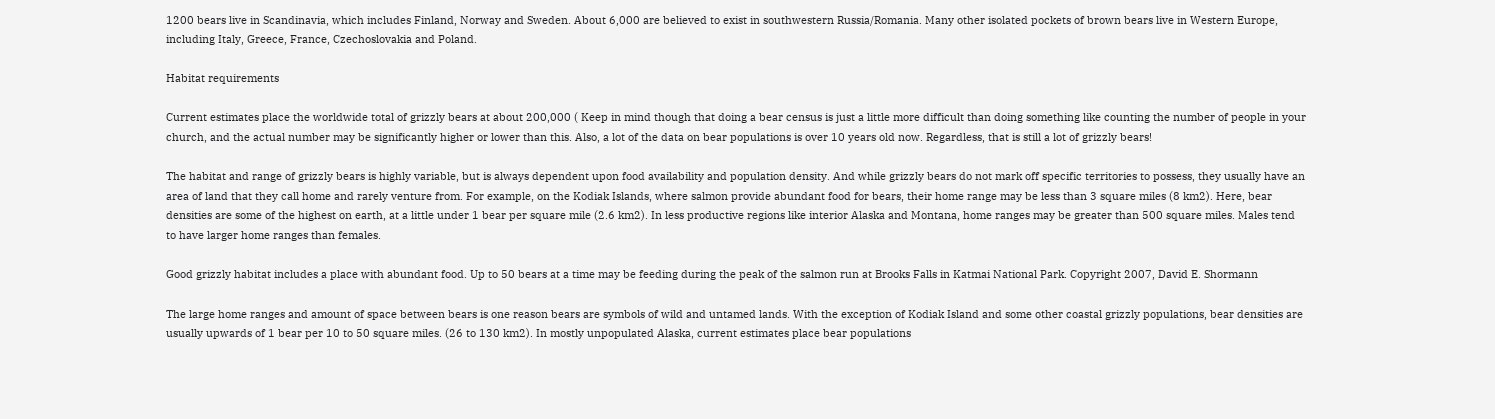1200 bears live in Scandinavia, which includes Finland, Norway and Sweden. About 6,000 are believed to exist in southwestern Russia/Romania. Many other isolated pockets of brown bears live in Western Europe, including Italy, Greece, France, Czechoslovakia and Poland.

Habitat requirements

Current estimates place the worldwide total of grizzly bears at about 200,000 ( Keep in mind though that doing a bear census is just a little more difficult than doing something like counting the number of people in your church, and the actual number may be significantly higher or lower than this. Also, a lot of the data on bear populations is over 10 years old now. Regardless, that is still a lot of grizzly bears!

The habitat and range of grizzly bears is highly variable, but is always dependent upon food availability and population density. And while grizzly bears do not mark off specific territories to possess, they usually have an area of land that they call home and rarely venture from. For example, on the Kodiak Islands, where salmon provide abundant food for bears, their home range may be less than 3 square miles (8 km2). Here, bear densities are some of the highest on earth, at a little under 1 bear per square mile (2.6 km2). In less productive regions like interior Alaska and Montana, home ranges may be greater than 500 square miles. Males tend to have larger home ranges than females.

Good grizzly habitat includes a place with abundant food. Up to 50 bears at a time may be feeding during the peak of the salmon run at Brooks Falls in Katmai National Park. Copyright 2007, David E. Shormann

The large home ranges and amount of space between bears is one reason bears are symbols of wild and untamed lands. With the exception of Kodiak Island and some other coastal grizzly populations, bear densities are usually upwards of 1 bear per 10 to 50 square miles. (26 to 130 km2). In mostly unpopulated Alaska, current estimates place bear populations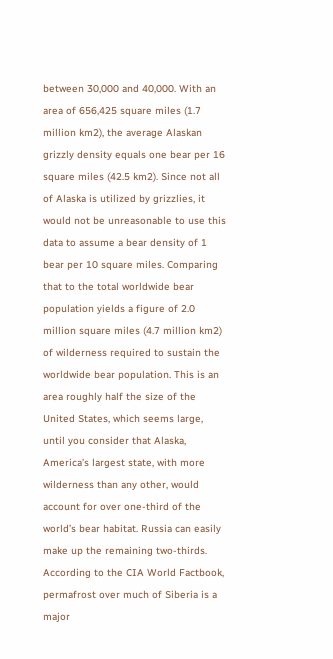between 30,000 and 40,000. With an area of 656,425 square miles (1.7 million km2), the average Alaskan grizzly density equals one bear per 16 square miles (42.5 km2). Since not all of Alaska is utilized by grizzlies, it would not be unreasonable to use this data to assume a bear density of 1 bear per 10 square miles. Comparing that to the total worldwide bear population yields a figure of 2.0 million square miles (4.7 million km2) of wilderness required to sustain the worldwide bear population. This is an area roughly half the size of the United States, which seems large, until you consider that Alaska, America’s largest state, with more wilderness than any other, would account for over one-third of the world’s bear habitat. Russia can easily make up the remaining two-thirds. According to the CIA World Factbook, permafrost over much of Siberia is a major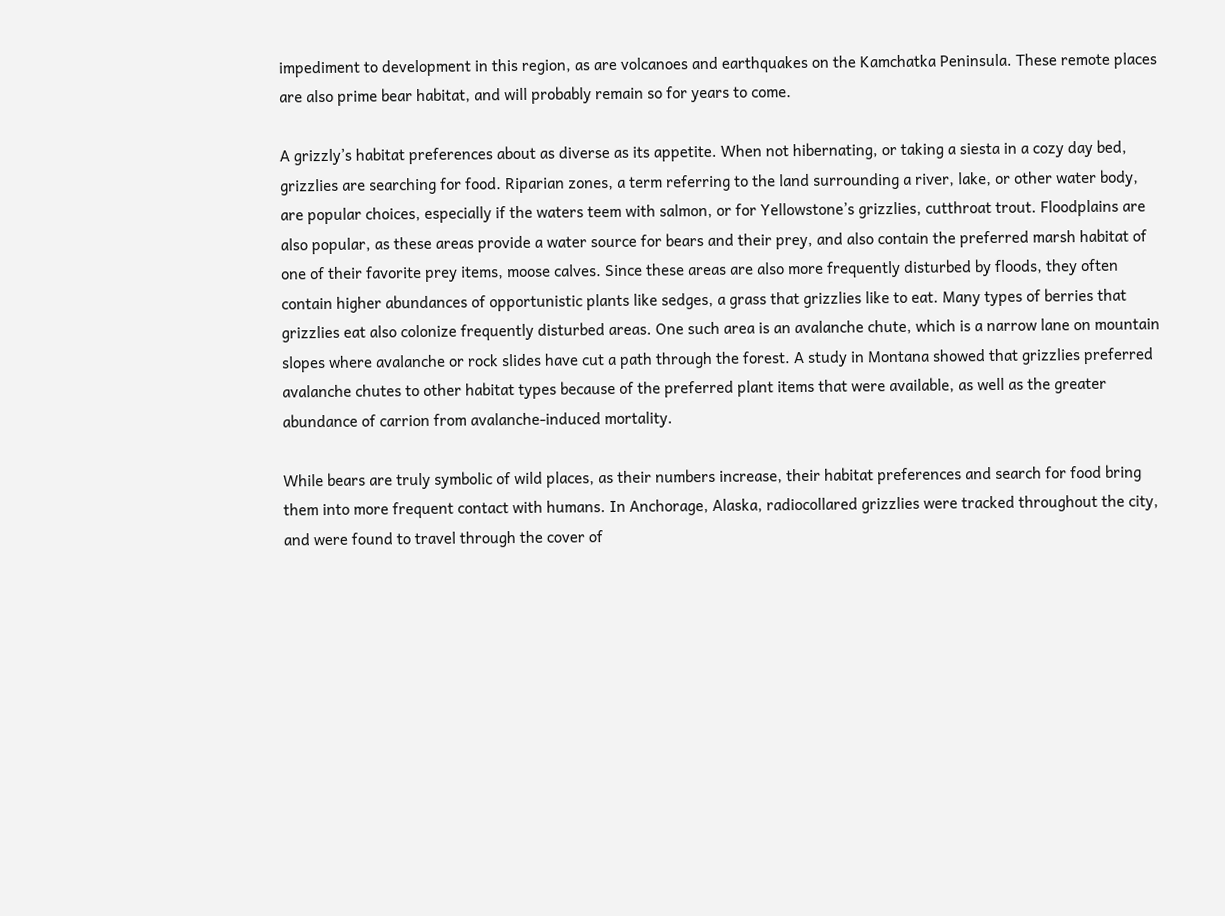impediment to development in this region, as are volcanoes and earthquakes on the Kamchatka Peninsula. These remote places are also prime bear habitat, and will probably remain so for years to come.

A grizzly’s habitat preferences about as diverse as its appetite. When not hibernating, or taking a siesta in a cozy day bed, grizzlies are searching for food. Riparian zones, a term referring to the land surrounding a river, lake, or other water body, are popular choices, especially if the waters teem with salmon, or for Yellowstone’s grizzlies, cutthroat trout. Floodplains are also popular, as these areas provide a water source for bears and their prey, and also contain the preferred marsh habitat of one of their favorite prey items, moose calves. Since these areas are also more frequently disturbed by floods, they often contain higher abundances of opportunistic plants like sedges, a grass that grizzlies like to eat. Many types of berries that grizzlies eat also colonize frequently disturbed areas. One such area is an avalanche chute, which is a narrow lane on mountain slopes where avalanche or rock slides have cut a path through the forest. A study in Montana showed that grizzlies preferred avalanche chutes to other habitat types because of the preferred plant items that were available, as well as the greater abundance of carrion from avalanche-induced mortality.

While bears are truly symbolic of wild places, as their numbers increase, their habitat preferences and search for food bring them into more frequent contact with humans. In Anchorage, Alaska, radiocollared grizzlies were tracked throughout the city, and were found to travel through the cover of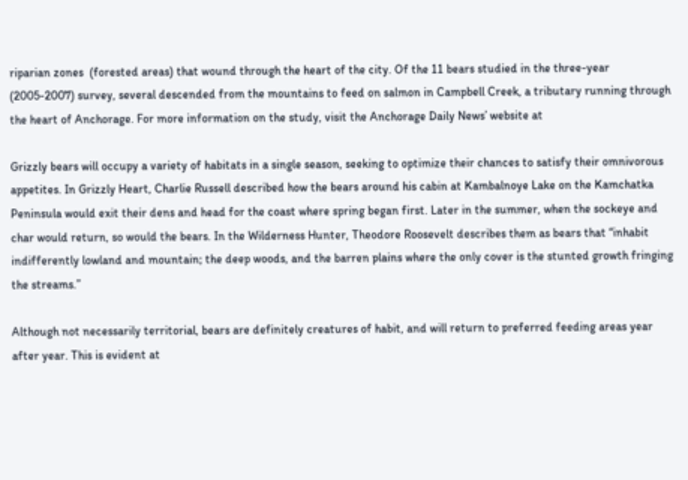riparian zones  (forested areas) that wound through the heart of the city. Of the 11 bears studied in the three-year (2005-2007) survey, several descended from the mountains to feed on salmon in Campbell Creek, a tributary running through the heart of Anchorage. For more information on the study, visit the Anchorage Daily News’ website at

Grizzly bears will occupy a variety of habitats in a single season, seeking to optimize their chances to satisfy their omnivorous appetites. In Grizzly Heart, Charlie Russell described how the bears around his cabin at Kambalnoye Lake on the Kamchatka Peninsula would exit their dens and head for the coast where spring began first. Later in the summer, when the sockeye and char would return, so would the bears. In the Wilderness Hunter, Theodore Roosevelt describes them as bears that “inhabit indifferently lowland and mountain; the deep woods, and the barren plains where the only cover is the stunted growth fringing the streams.”

Although not necessarily territorial, bears are definitely creatures of habit, and will return to preferred feeding areas year after year. This is evident at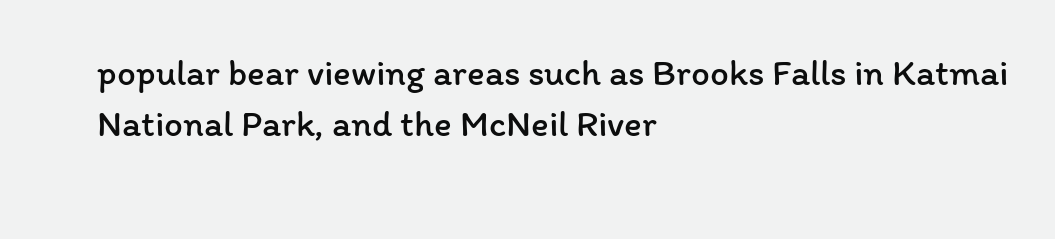popular bear viewing areas such as Brooks Falls in Katmai National Park, and the McNeil River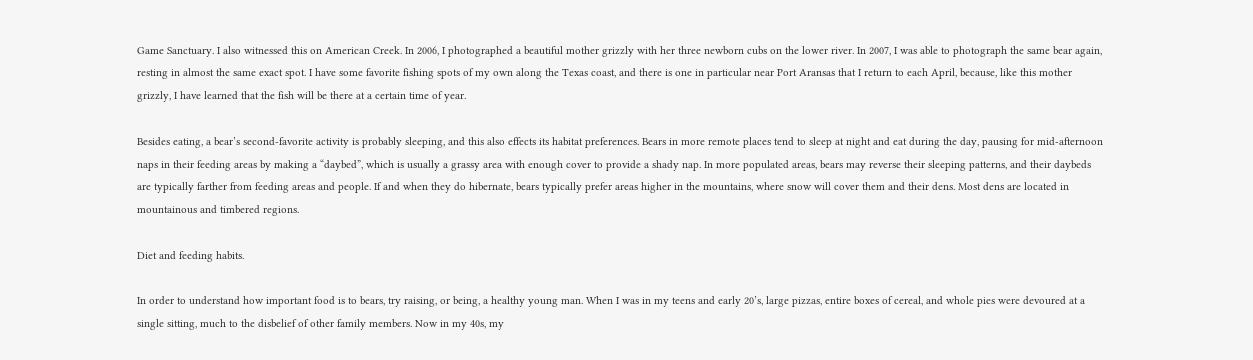Game Sanctuary. I also witnessed this on American Creek. In 2006, I photographed a beautiful mother grizzly with her three newborn cubs on the lower river. In 2007, I was able to photograph the same bear again, resting in almost the same exact spot. I have some favorite fishing spots of my own along the Texas coast, and there is one in particular near Port Aransas that I return to each April, because, like this mother grizzly, I have learned that the fish will be there at a certain time of year.

Besides eating, a bear’s second-favorite activity is probably sleeping, and this also effects its habitat preferences. Bears in more remote places tend to sleep at night and eat during the day, pausing for mid-afternoon naps in their feeding areas by making a “daybed”, which is usually a grassy area with enough cover to provide a shady nap. In more populated areas, bears may reverse their sleeping patterns, and their daybeds are typically farther from feeding areas and people. If and when they do hibernate, bears typically prefer areas higher in the mountains, where snow will cover them and their dens. Most dens are located in mountainous and timbered regions.

Diet and feeding habits.

In order to understand how important food is to bears, try raising, or being, a healthy young man. When I was in my teens and early 20’s, large pizzas, entire boxes of cereal, and whole pies were devoured at a single sitting, much to the disbelief of other family members. Now in my 40s, my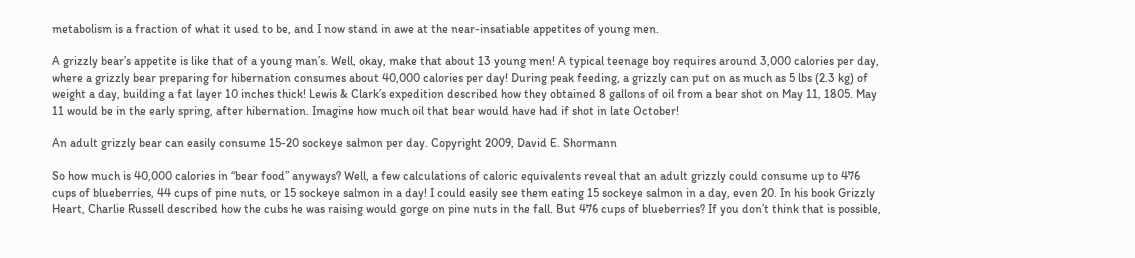metabolism is a fraction of what it used to be, and I now stand in awe at the near-insatiable appetites of young men.

A grizzly bear’s appetite is like that of a young man’s. Well, okay, make that about 13 young men! A typical teenage boy requires around 3,000 calories per day, where a grizzly bear preparing for hibernation consumes about 40,000 calories per day! During peak feeding, a grizzly can put on as much as 5 lbs (2.3 kg) of weight a day, building a fat layer 10 inches thick! Lewis & Clark’s expedition described how they obtained 8 gallons of oil from a bear shot on May 11, 1805. May 11 would be in the early spring, after hibernation. Imagine how much oil that bear would have had if shot in late October!

An adult grizzly bear can easily consume 15-20 sockeye salmon per day. Copyright 2009, David E. Shormann

So how much is 40,000 calories in “bear food” anyways? Well, a few calculations of caloric equivalents reveal that an adult grizzly could consume up to 476 cups of blueberries, 44 cups of pine nuts, or 15 sockeye salmon in a day! I could easily see them eating 15 sockeye salmon in a day, even 20. In his book Grizzly Heart, Charlie Russell described how the cubs he was raising would gorge on pine nuts in the fall. But 476 cups of blueberries? If you don’t think that is possible,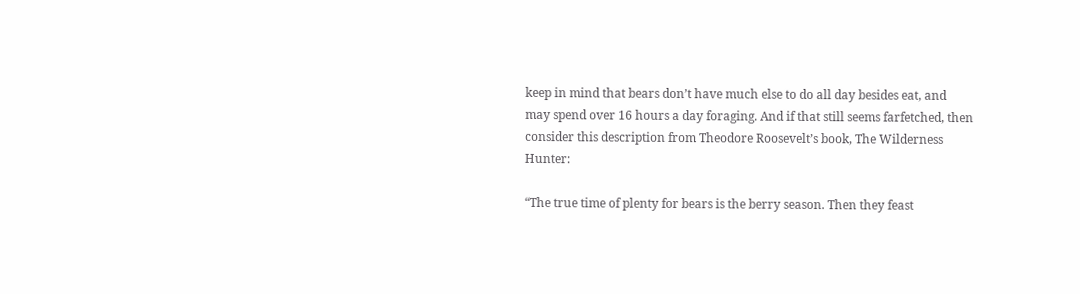keep in mind that bears don’t have much else to do all day besides eat, and may spend over 16 hours a day foraging. And if that still seems farfetched, then consider this description from Theodore Roosevelt’s book, The Wilderness Hunter:

“The true time of plenty for bears is the berry season. Then they feast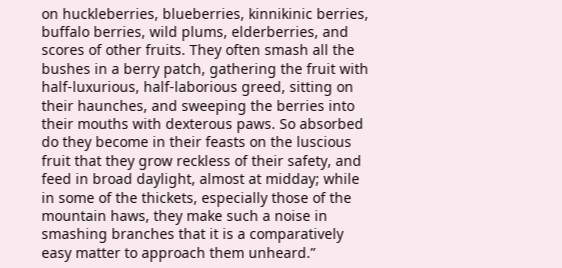on huckleberries, blueberries, kinnikinic berries, buffalo berries, wild plums, elderberries, and scores of other fruits. They often smash all the bushes in a berry patch, gathering the fruit with half-luxurious, half-laborious greed, sitting on their haunches, and sweeping the berries into their mouths with dexterous paws. So absorbed do they become in their feasts on the luscious fruit that they grow reckless of their safety, and feed in broad daylight, almost at midday; while in some of the thickets, especially those of the mountain haws, they make such a noise in smashing branches that it is a comparatively easy matter to approach them unheard.”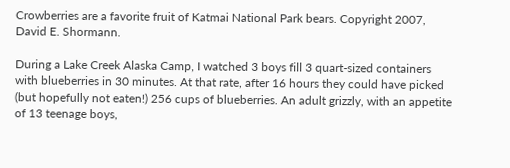Crowberries are a favorite fruit of Katmai National Park bears. Copyright 2007, David E. Shormann.

During a Lake Creek Alaska Camp, I watched 3 boys fill 3 quart-sized containers with blueberries in 30 minutes. At that rate, after 16 hours they could have picked (but hopefully not eaten!) 256 cups of blueberries. An adult grizzly, with an appetite of 13 teenage boys,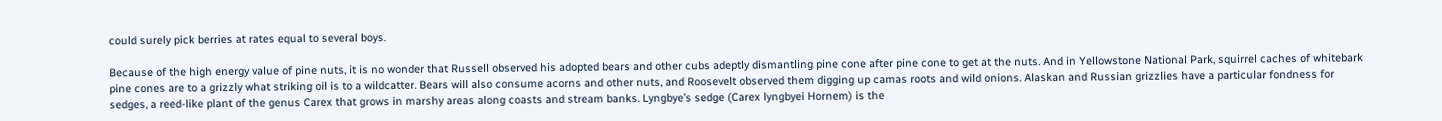could surely pick berries at rates equal to several boys.

Because of the high energy value of pine nuts, it is no wonder that Russell observed his adopted bears and other cubs adeptly dismantling pine cone after pine cone to get at the nuts. And in Yellowstone National Park, squirrel caches of whitebark pine cones are to a grizzly what striking oil is to a wildcatter. Bears will also consume acorns and other nuts, and Roosevelt observed them digging up camas roots and wild onions. Alaskan and Russian grizzlies have a particular fondness for sedges, a reed-like plant of the genus Carex that grows in marshy areas along coasts and stream banks. Lyngbye’s sedge (Carex lyngbyei Hornem) is the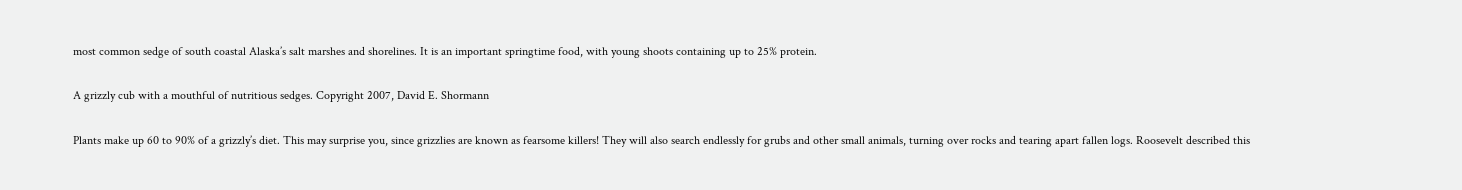most common sedge of south coastal Alaska’s salt marshes and shorelines. It is an important springtime food, with young shoots containing up to 25% protein.

A grizzly cub with a mouthful of nutritious sedges. Copyright 2007, David E. Shormann

Plants make up 60 to 90% of a grizzly’s diet. This may surprise you, since grizzlies are known as fearsome killers! They will also search endlessly for grubs and other small animals, turning over rocks and tearing apart fallen logs. Roosevelt described this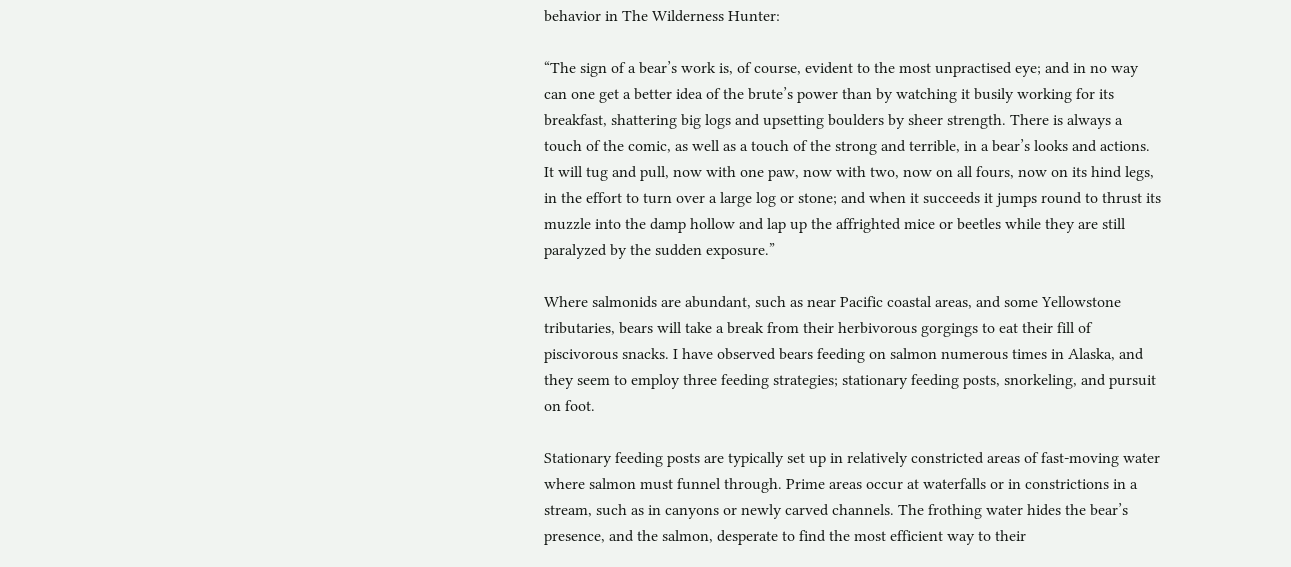behavior in The Wilderness Hunter:

“The sign of a bear’s work is, of course, evident to the most unpractised eye; and in no way can one get a better idea of the brute’s power than by watching it busily working for its breakfast, shattering big logs and upsetting boulders by sheer strength. There is always a touch of the comic, as well as a touch of the strong and terrible, in a bear’s looks and actions. It will tug and pull, now with one paw, now with two, now on all fours, now on its hind legs, in the effort to turn over a large log or stone; and when it succeeds it jumps round to thrust its muzzle into the damp hollow and lap up the affrighted mice or beetles while they are still paralyzed by the sudden exposure.”

Where salmonids are abundant, such as near Pacific coastal areas, and some Yellowstone tributaries, bears will take a break from their herbivorous gorgings to eat their fill of piscivorous snacks. I have observed bears feeding on salmon numerous times in Alaska, and they seem to employ three feeding strategies; stationary feeding posts, snorkeling, and pursuit on foot.

Stationary feeding posts are typically set up in relatively constricted areas of fast-moving water where salmon must funnel through. Prime areas occur at waterfalls or in constrictions in a stream, such as in canyons or newly carved channels. The frothing water hides the bear’s presence, and the salmon, desperate to find the most efficient way to their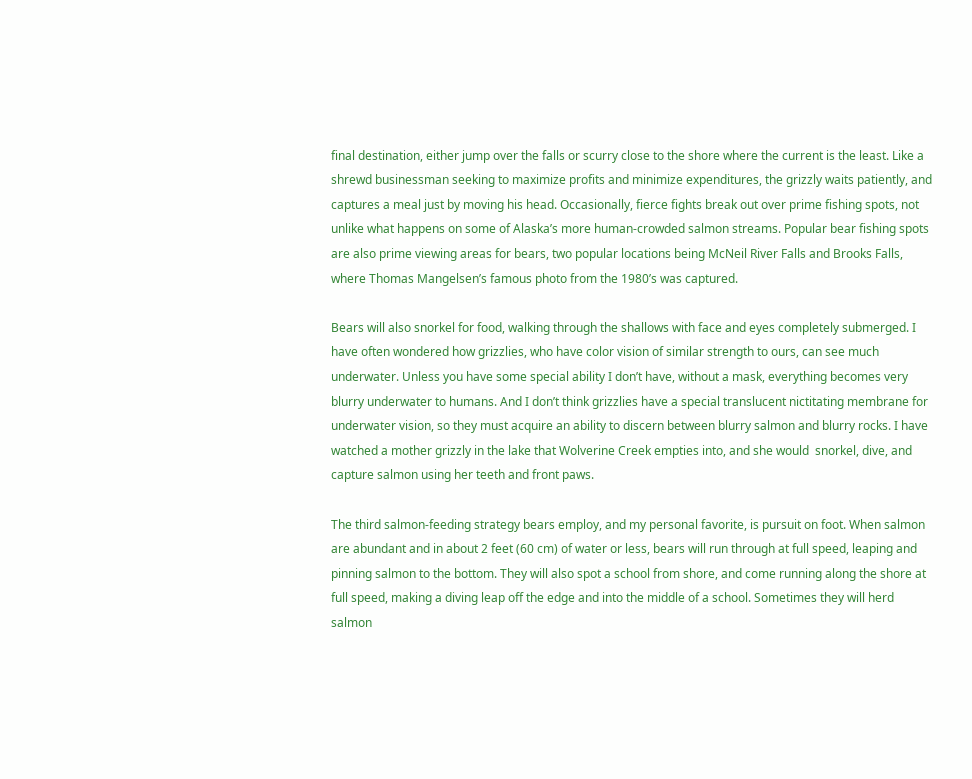final destination, either jump over the falls or scurry close to the shore where the current is the least. Like a shrewd businessman seeking to maximize profits and minimize expenditures, the grizzly waits patiently, and captures a meal just by moving his head. Occasionally, fierce fights break out over prime fishing spots, not unlike what happens on some of Alaska’s more human-crowded salmon streams. Popular bear fishing spots are also prime viewing areas for bears, two popular locations being McNeil River Falls and Brooks Falls, where Thomas Mangelsen’s famous photo from the 1980’s was captured.

Bears will also snorkel for food, walking through the shallows with face and eyes completely submerged. I have often wondered how grizzlies, who have color vision of similar strength to ours, can see much underwater. Unless you have some special ability I don’t have, without a mask, everything becomes very blurry underwater to humans. And I don’t think grizzlies have a special translucent nictitating membrane for underwater vision, so they must acquire an ability to discern between blurry salmon and blurry rocks. I have watched a mother grizzly in the lake that Wolverine Creek empties into, and she would  snorkel, dive, and capture salmon using her teeth and front paws.

The third salmon-feeding strategy bears employ, and my personal favorite, is pursuit on foot. When salmon are abundant and in about 2 feet (60 cm) of water or less, bears will run through at full speed, leaping and pinning salmon to the bottom. They will also spot a school from shore, and come running along the shore at full speed, making a diving leap off the edge and into the middle of a school. Sometimes they will herd salmon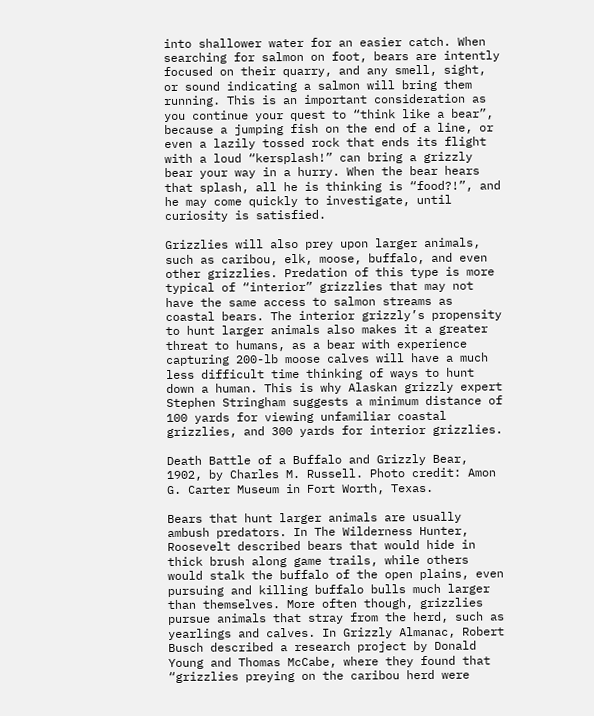into shallower water for an easier catch. When searching for salmon on foot, bears are intently focused on their quarry, and any smell, sight, or sound indicating a salmon will bring them running. This is an important consideration as you continue your quest to “think like a bear”, because a jumping fish on the end of a line, or even a lazily tossed rock that ends its flight with a loud “kersplash!” can bring a grizzly bear your way in a hurry. When the bear hears that splash, all he is thinking is “food?!”, and he may come quickly to investigate, until curiosity is satisfied.

Grizzlies will also prey upon larger animals, such as caribou, elk, moose, buffalo, and even other grizzlies. Predation of this type is more typical of “interior” grizzlies that may not have the same access to salmon streams as coastal bears. The interior grizzly’s propensity to hunt larger animals also makes it a greater threat to humans, as a bear with experience capturing 200-lb moose calves will have a much less difficult time thinking of ways to hunt down a human. This is why Alaskan grizzly expert Stephen Stringham suggests a minimum distance of 100 yards for viewing unfamiliar coastal grizzlies, and 300 yards for interior grizzlies.

Death Battle of a Buffalo and Grizzly Bear, 1902, by Charles M. Russell. Photo credit: Amon G. Carter Museum in Fort Worth, Texas.

Bears that hunt larger animals are usually ambush predators. In The Wilderness Hunter, Roosevelt described bears that would hide in thick brush along game trails, while others would stalk the buffalo of the open plains, even pursuing and killing buffalo bulls much larger than themselves. More often though, grizzlies pursue animals that stray from the herd, such as yearlings and calves. In Grizzly Almanac, Robert Busch described a research project by Donald Young and Thomas McCabe, where they found that “grizzlies preying on the caribou herd were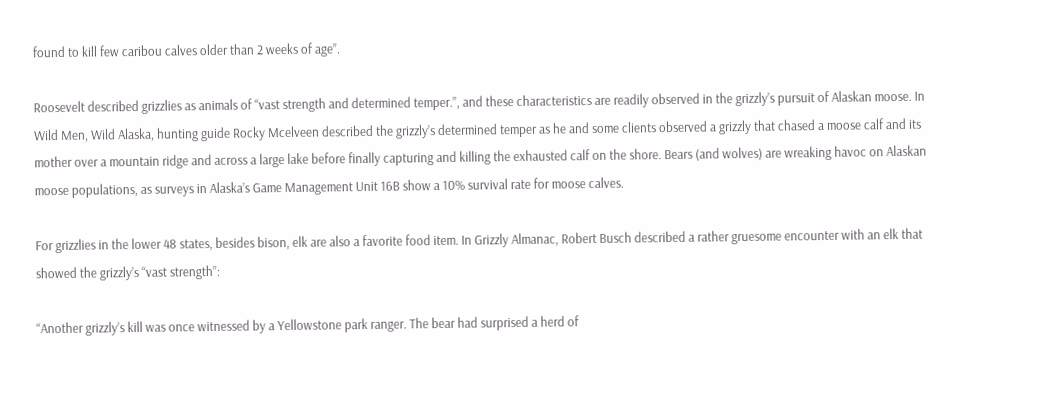found to kill few caribou calves older than 2 weeks of age”.

Roosevelt described grizzlies as animals of “vast strength and determined temper.”, and these characteristics are readily observed in the grizzly’s pursuit of Alaskan moose. In Wild Men, Wild Alaska, hunting guide Rocky Mcelveen described the grizzly’s determined temper as he and some clients observed a grizzly that chased a moose calf and its mother over a mountain ridge and across a large lake before finally capturing and killing the exhausted calf on the shore. Bears (and wolves) are wreaking havoc on Alaskan moose populations, as surveys in Alaska’s Game Management Unit 16B show a 10% survival rate for moose calves.

For grizzlies in the lower 48 states, besides bison, elk are also a favorite food item. In Grizzly Almanac, Robert Busch described a rather gruesome encounter with an elk that showed the grizzly’s “vast strength”:

“Another grizzly’s kill was once witnessed by a Yellowstone park ranger. The bear had surprised a herd of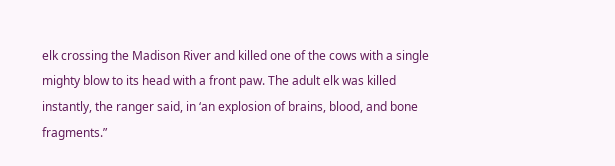elk crossing the Madison River and killed one of the cows with a single mighty blow to its head with a front paw. The adult elk was killed instantly, the ranger said, in ‘an explosion of brains, blood, and bone fragments.”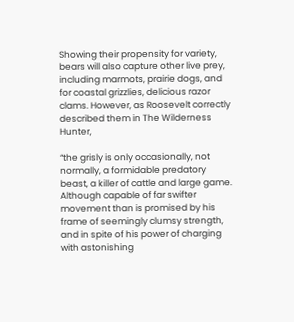Showing their propensity for variety, bears will also capture other live prey, including marmots, prairie dogs, and for coastal grizzlies, delicious razor clams. However, as Roosevelt correctly described them in The Wilderness Hunter,

“the grisly is only occasionally, not normally, a formidable predatory beast, a killer of cattle and large game. Although capable of far swifter movement than is promised by his frame of seemingly clumsy strength, and in spite of his power of charging with astonishing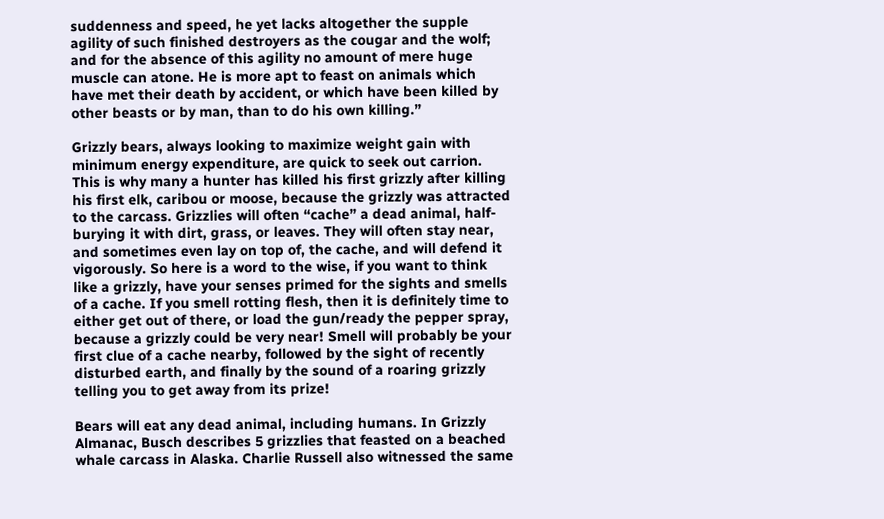suddenness and speed, he yet lacks altogether the supple agility of such finished destroyers as the cougar and the wolf; and for the absence of this agility no amount of mere huge muscle can atone. He is more apt to feast on animals which have met their death by accident, or which have been killed by other beasts or by man, than to do his own killing.”

Grizzly bears, always looking to maximize weight gain with minimum energy expenditure, are quick to seek out carrion. This is why many a hunter has killed his first grizzly after killing his first elk, caribou or moose, because the grizzly was attracted to the carcass. Grizzlies will often “cache” a dead animal, half-burying it with dirt, grass, or leaves. They will often stay near, and sometimes even lay on top of, the cache, and will defend it vigorously. So here is a word to the wise, if you want to think like a grizzly, have your senses primed for the sights and smells of a cache. If you smell rotting flesh, then it is definitely time to either get out of there, or load the gun/ready the pepper spray, because a grizzly could be very near! Smell will probably be your first clue of a cache nearby, followed by the sight of recently disturbed earth, and finally by the sound of a roaring grizzly telling you to get away from its prize!

Bears will eat any dead animal, including humans. In Grizzly Almanac, Busch describes 5 grizzlies that feasted on a beached whale carcass in Alaska. Charlie Russell also witnessed the same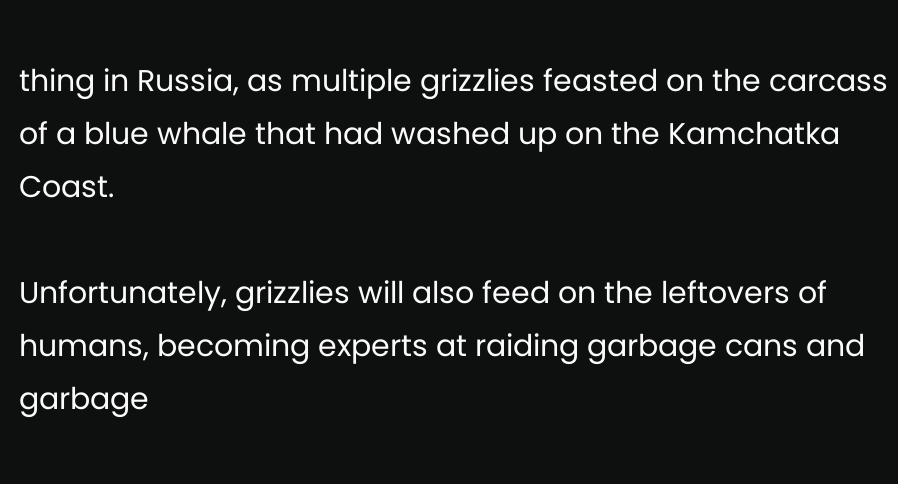thing in Russia, as multiple grizzlies feasted on the carcass of a blue whale that had washed up on the Kamchatka Coast.

Unfortunately, grizzlies will also feed on the leftovers of humans, becoming experts at raiding garbage cans and garbage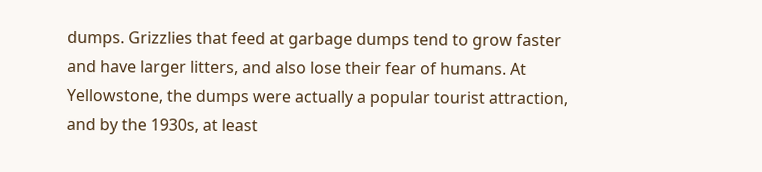dumps. Grizzlies that feed at garbage dumps tend to grow faster and have larger litters, and also lose their fear of humans. At Yellowstone, the dumps were actually a popular tourist attraction, and by the 1930s, at least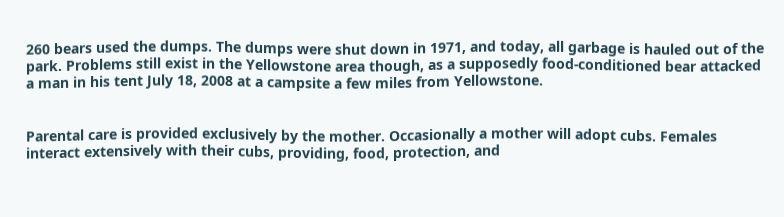260 bears used the dumps. The dumps were shut down in 1971, and today, all garbage is hauled out of the park. Problems still exist in the Yellowstone area though, as a supposedly food-conditioned bear attacked a man in his tent July 18, 2008 at a campsite a few miles from Yellowstone.


Parental care is provided exclusively by the mother. Occasionally a mother will adopt cubs. Females interact extensively with their cubs, providing, food, protection, and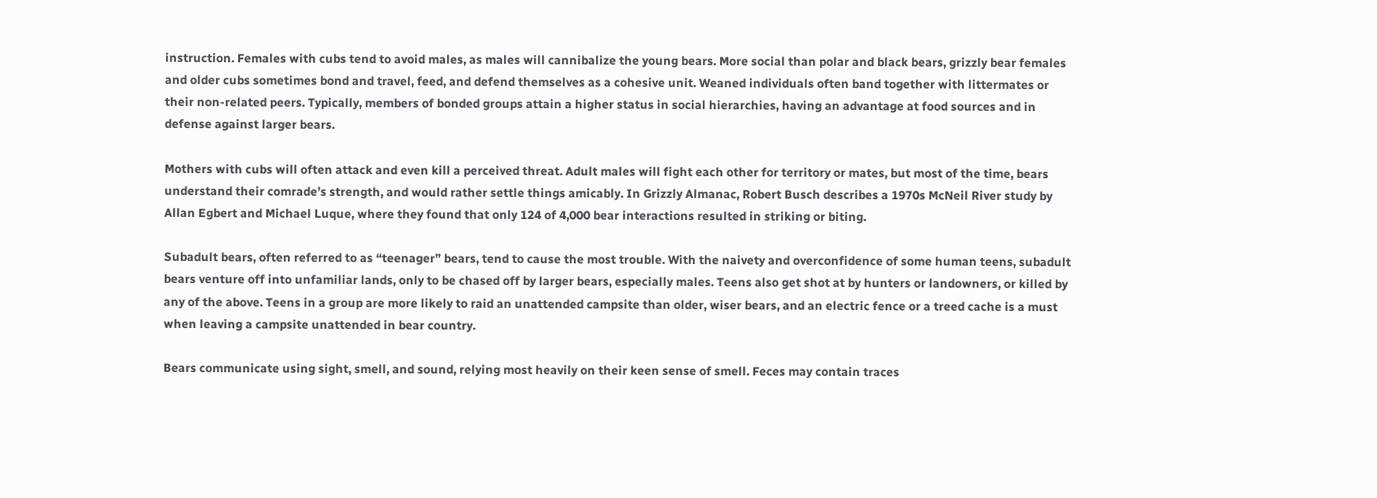instruction. Females with cubs tend to avoid males, as males will cannibalize the young bears. More social than polar and black bears, grizzly bear females and older cubs sometimes bond and travel, feed, and defend themselves as a cohesive unit. Weaned individuals often band together with littermates or their non-related peers. Typically, members of bonded groups attain a higher status in social hierarchies, having an advantage at food sources and in defense against larger bears.

Mothers with cubs will often attack and even kill a perceived threat. Adult males will fight each other for territory or mates, but most of the time, bears understand their comrade’s strength, and would rather settle things amicably. In Grizzly Almanac, Robert Busch describes a 1970s McNeil River study by Allan Egbert and Michael Luque, where they found that only 124 of 4,000 bear interactions resulted in striking or biting.

Subadult bears, often referred to as “teenager” bears, tend to cause the most trouble. With the naivety and overconfidence of some human teens, subadult bears venture off into unfamiliar lands, only to be chased off by larger bears, especially males. Teens also get shot at by hunters or landowners, or killed by any of the above. Teens in a group are more likely to raid an unattended campsite than older, wiser bears, and an electric fence or a treed cache is a must when leaving a campsite unattended in bear country.

Bears communicate using sight, smell, and sound, relying most heavily on their keen sense of smell. Feces may contain traces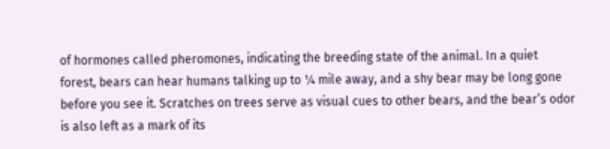of hormones called pheromones, indicating the breeding state of the animal. In a quiet forest, bears can hear humans talking up to ¼ mile away, and a shy bear may be long gone before you see it. Scratches on trees serve as visual cues to other bears, and the bear’s odor is also left as a mark of its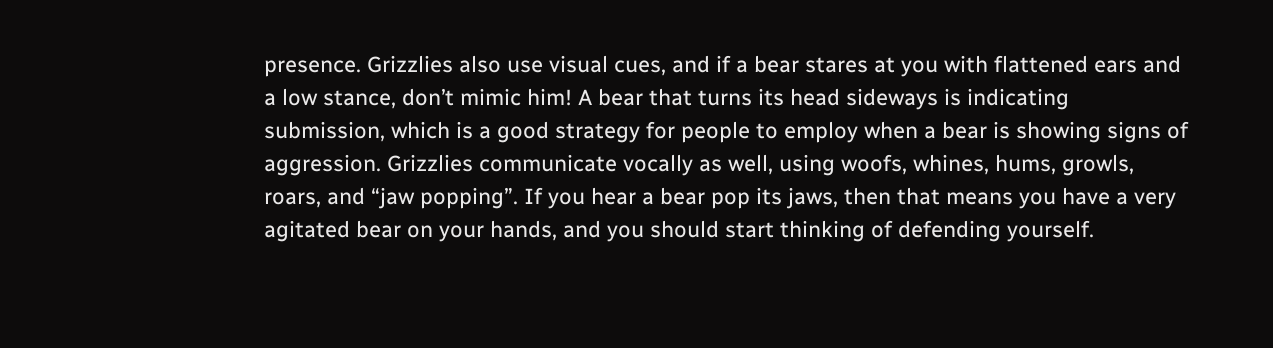presence. Grizzlies also use visual cues, and if a bear stares at you with flattened ears and a low stance, don’t mimic him! A bear that turns its head sideways is indicating submission, which is a good strategy for people to employ when a bear is showing signs of aggression. Grizzlies communicate vocally as well, using woofs, whines, hums, growls, roars, and “jaw popping”. If you hear a bear pop its jaws, then that means you have a very agitated bear on your hands, and you should start thinking of defending yourself.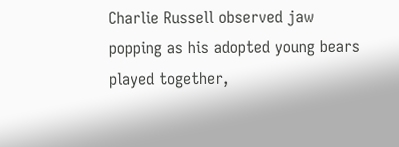Charlie Russell observed jaw popping as his adopted young bears played together,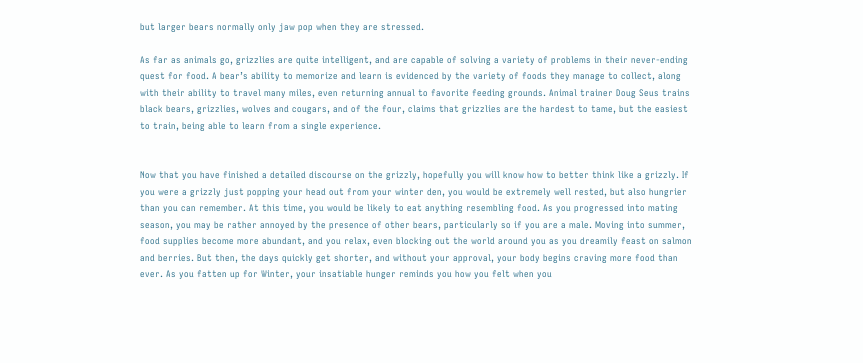but larger bears normally only jaw pop when they are stressed.

As far as animals go, grizzlies are quite intelligent, and are capable of solving a variety of problems in their never-ending quest for food. A bear’s ability to memorize and learn is evidenced by the variety of foods they manage to collect, along with their ability to travel many miles, even returning annual to favorite feeding grounds. Animal trainer Doug Seus trains black bears, grizzlies, wolves and cougars, and of the four, claims that grizzlies are the hardest to tame, but the easiest to train, being able to learn from a single experience.


Now that you have finished a detailed discourse on the grizzly, hopefully you will know how to better think like a grizzly. If you were a grizzly just popping your head out from your winter den, you would be extremely well rested, but also hungrier than you can remember. At this time, you would be likely to eat anything resembling food. As you progressed into mating season, you may be rather annoyed by the presence of other bears, particularly so if you are a male. Moving into summer, food supplies become more abundant, and you relax, even blocking out the world around you as you dreamily feast on salmon and berries. But then, the days quickly get shorter, and without your approval, your body begins craving more food than ever. As you fatten up for Winter, your insatiable hunger reminds you how you felt when you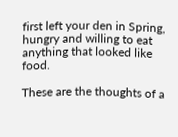first left your den in Spring, hungry and willing to eat anything that looked like food.

These are the thoughts of a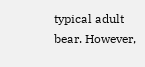typical adult bear. However,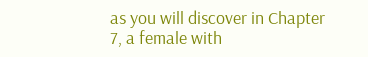as you will discover in Chapter 7, a female with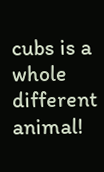cubs is a whole different animal!